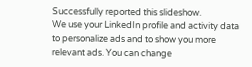Successfully reported this slideshow.
We use your LinkedIn profile and activity data to personalize ads and to show you more relevant ads. You can change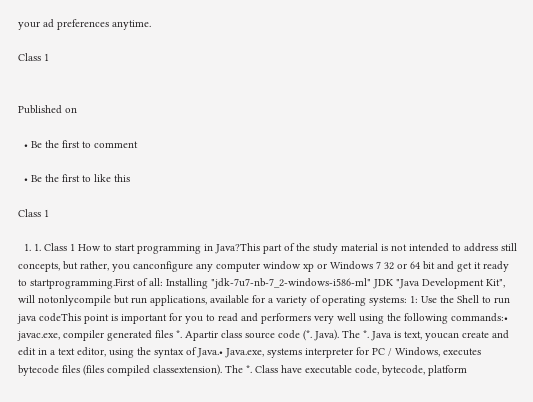your ad preferences anytime.

Class 1


Published on

  • Be the first to comment

  • Be the first to like this

Class 1

  1. 1. Class 1 How to start programming in Java?This part of the study material is not intended to address still concepts, but rather, you canconfigure any computer window xp or Windows 7 32 or 64 bit and get it ready to startprogramming.First of all: Installing "jdk-7u7-nb-7_2-windows-i586-ml" JDK "Java Development Kit", will notonlycompile but run applications, available for a variety of operating systems: 1: Use the Shell to run java codeThis point is important for you to read and performers very well using the following commands:• javac.exe, compiler generated files *. Apartir class source code (*. Java). The *. Java is text, youcan create and edit in a text editor, using the syntax of Java.• Java.exe, systems interpreter for PC / Windows, executes bytecode files (files compiled classextension). The *. Class have executable code, bytecode, platform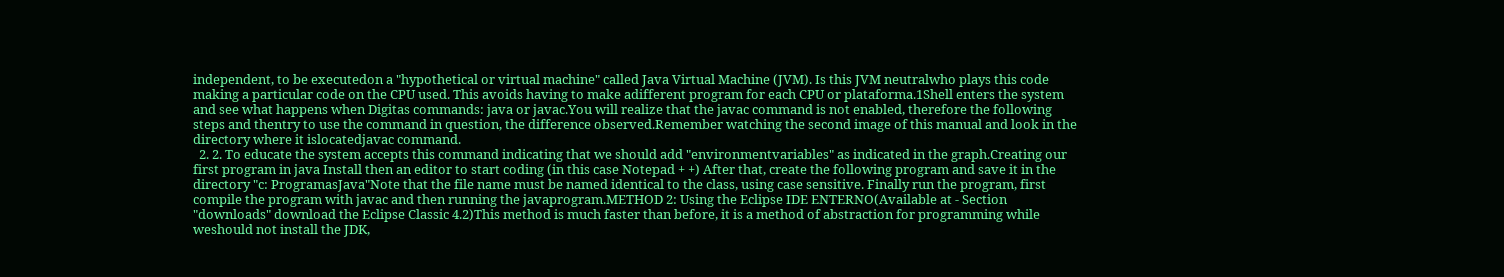independent, to be executedon a "hypothetical or virtual machine" called Java Virtual Machine (JVM). Is this JVM neutralwho plays this code making a particular code on the CPU used. This avoids having to make adifferent program for each CPU or plataforma.1Shell enters the system and see what happens when Digitas commands: java or javac.You will realize that the javac command is not enabled, therefore the following steps and thentry to use the command in question, the difference observed.Remember watching the second image of this manual and look in the directory where it islocatedjavac command.
  2. 2. To educate the system accepts this command indicating that we should add "environmentvariables" as indicated in the graph.Creating our first program in java Install then an editor to start coding (in this case Notepad + +) After that, create the following program and save it in the directory "c: ProgramasJava"Note that the file name must be named identical to the class, using case sensitive. Finally run the program, first compile the program with javac and then running the javaprogram.METHOD 2: Using the Eclipse IDE ENTERNO(Available at - Section "downloads" download the Eclipse Classic 4.2)This method is much faster than before, it is a method of abstraction for programming while weshould not install the JDK,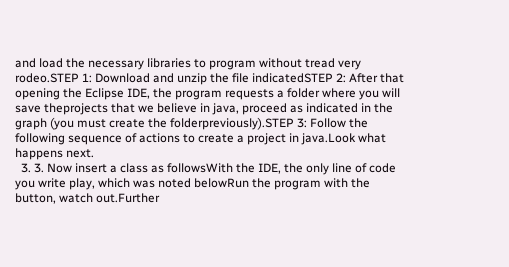and load the necessary libraries to program without tread very rodeo.STEP 1: Download and unzip the file indicatedSTEP 2: After that opening the Eclipse IDE, the program requests a folder where you will save theprojects that we believe in java, proceed as indicated in the graph (you must create the folderpreviously).STEP 3: Follow the following sequence of actions to create a project in java.Look what happens next.
  3. 3. Now insert a class as followsWith the IDE, the only line of code you write play, which was noted belowRun the program with the button, watch out.Further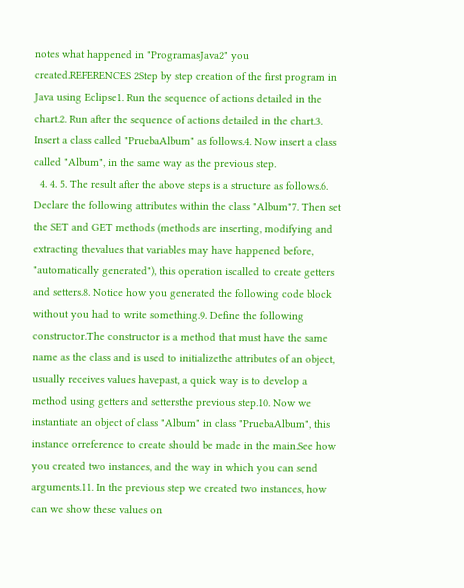notes what happened in "ProgramasJava2" you created.REFERENCES 2Step by step creation of the first program in Java using Eclipse1. Run the sequence of actions detailed in the chart.2. Run after the sequence of actions detailed in the chart.3. Insert a class called "PruebaAlbum" as follows.4. Now insert a class called "Album", in the same way as the previous step.
  4. 4. 5. The result after the above steps is a structure as follows.6. Declare the following attributes within the class "Album"7. Then set the SET and GET methods (methods are inserting, modifying and extracting thevalues that variables may have happened before, "automatically generated"), this operation iscalled to create getters and setters.8. Notice how you generated the following code block without you had to write something.9. Define the following constructor.The constructor is a method that must have the same name as the class and is used to initializethe attributes of an object, usually receives values havepast, a quick way is to develop a method using getters and settersthe previous step.10. Now we instantiate an object of class "Album" in class "PruebaAlbum", this instance orreference to create should be made in the main.See how you created two instances, and the way in which you can send arguments.11. In the previous step we created two instances, how can we show these values on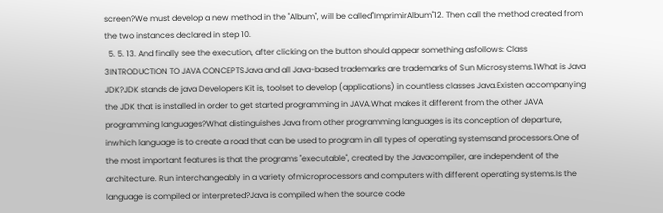screen?We must develop a new method in the "Album", will be called"ImprimirAlbum"12. Then call the method created from the two instances declared in step 10.
  5. 5. 13. And finally see the execution, after clicking on the button should appear something asfollows: Class 3INTRODUCTION TO JAVA CONCEPTSJava and all Java-based trademarks are trademarks of Sun Microsystems.1What is Java JDK?JDK stands de java Developers Kit is, toolset to develop (applications) in countless classes Java.Existen accompanying the JDK that is installed in order to get started programming in JAVA.What makes it different from the other JAVA programming languages?What distinguishes Java from other programming languages is its conception of departure, inwhich language is to create a road that can be used to program in all types of operating systemsand processors.One of the most important features is that the programs "executable", created by the Javacompiler, are independent of the architecture. Run interchangeably in a variety ofmicroprocessors and computers with different operating systems.Is the language is compiled or interpreted?Java is compiled when the source code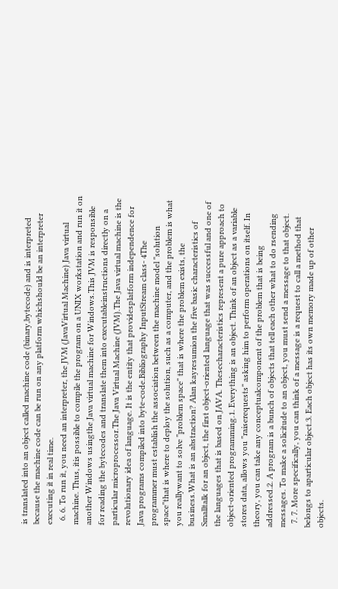is translated into an object called machine code (binary,bytecode) and is interpreted because the machine code can be run on any platform whichshould be an interpreter executing it in real time.
  6. 6. To run it, you need an interpreter, the JVM (JavaVirtual Machine) Java virtual machine. Thus, itis possible to compile the program on a UNIX workstation and run it on another Windows usingthe Java virtual machine for Windows.This JVM is responsible for reading the bytecodes and translate them into executableinstructions directly on a particular microprocessor.The Java Virtual Machine (JVM).The Java virtual machine is the revolutionary idea of language. It is the entity that providesplatform independence for Java programs compiled into byte-code.Bibliography InputStream class- 4The programmer must establish the association between the machine model "solution space"that is where to deploy the solution, such as a computer, and the problem is what you reallywant to solve "problem space" that is where the problem exists, the business.What is an abstraction? Alan kayresumion the five basic characteristics of Smalltalk for an object, the first object-oriented language that was successful and one of the languages that is based on JAVA. Thesecharacteristics represent a pure approach to object-oriented programming.1. Everything is an object. Think of an object as a variable stores data, allows you "raiserequests" asking him to perform operations on itself. In theory, you can take any conceptualcomponent of the problem that is being addressed.2. A program is a bunch of objects that tell each other what to do rsending messages. To make a solicitude to an object, you must send a message to that object.
  7. 7. More specifically, you can think of a message is a request to call a method that belongs to aparticular object.3. Each object has its own memory made up of other objects.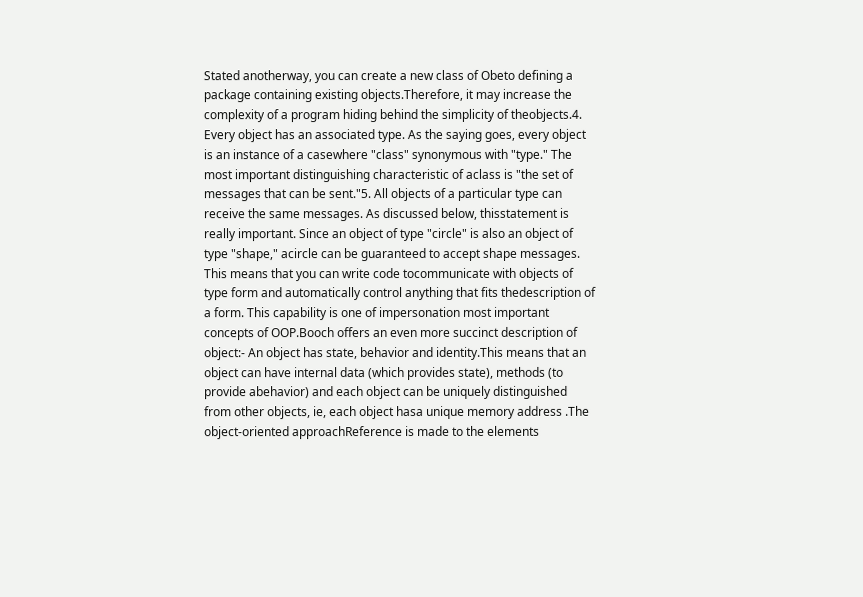Stated anotherway, you can create a new class of Obeto defining a package containing existing objects.Therefore, it may increase the complexity of a program hiding behind the simplicity of theobjects.4. Every object has an associated type. As the saying goes, every object is an instance of a casewhere "class" synonymous with "type." The most important distinguishing characteristic of aclass is "the set of messages that can be sent."5. All objects of a particular type can receive the same messages. As discussed below, thisstatement is really important. Since an object of type "circle" is also an object of type "shape," acircle can be guaranteed to accept shape messages. This means that you can write code tocommunicate with objects of type form and automatically control anything that fits thedescription of a form. This capability is one of impersonation most important concepts of OOP.Booch offers an even more succinct description of object:- An object has state, behavior and identity.This means that an object can have internal data (which provides state), methods (to provide abehavior) and each object can be uniquely distinguished from other objects, ie, each object hasa unique memory address .The object-oriented approachReference is made to the elements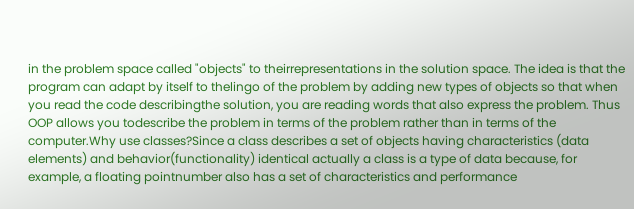in the problem space called "objects" to theirrepresentations in the solution space. The idea is that the program can adapt by itself to thelingo of the problem by adding new types of objects so that when you read the code describingthe solution, you are reading words that also express the problem. Thus OOP allows you todescribe the problem in terms of the problem rather than in terms of the computer.Why use classes?Since a class describes a set of objects having characteristics (data elements) and behavior(functionality) identical actually a class is a type of data because, for example, a floating pointnumber also has a set of characteristics and performance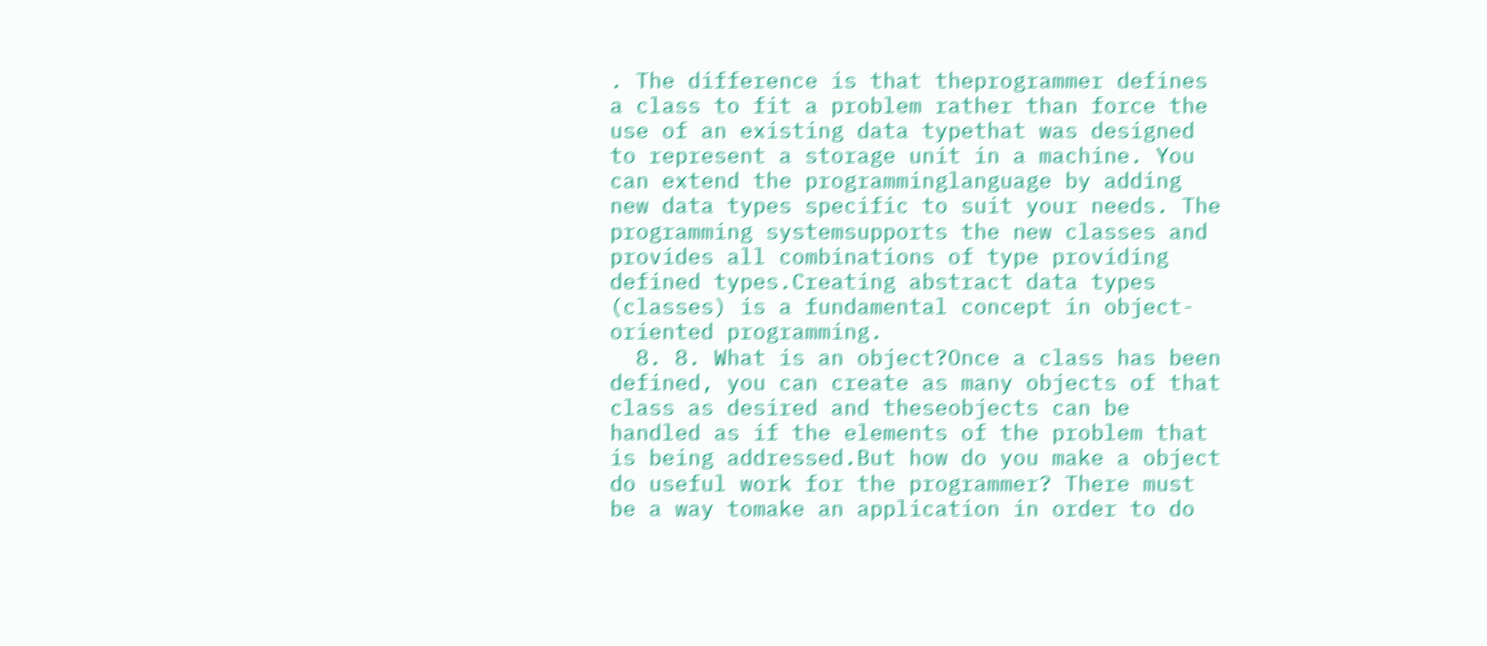. The difference is that theprogrammer defines a class to fit a problem rather than force the use of an existing data typethat was designed to represent a storage unit in a machine. You can extend the programminglanguage by adding new data types specific to suit your needs. The programming systemsupports the new classes and provides all combinations of type providing defined types.Creating abstract data types (classes) is a fundamental concept in object-oriented programming.
  8. 8. What is an object?Once a class has been defined, you can create as many objects of that class as desired and theseobjects can be handled as if the elements of the problem that is being addressed.But how do you make a object do useful work for the programmer? There must be a way tomake an application in order to do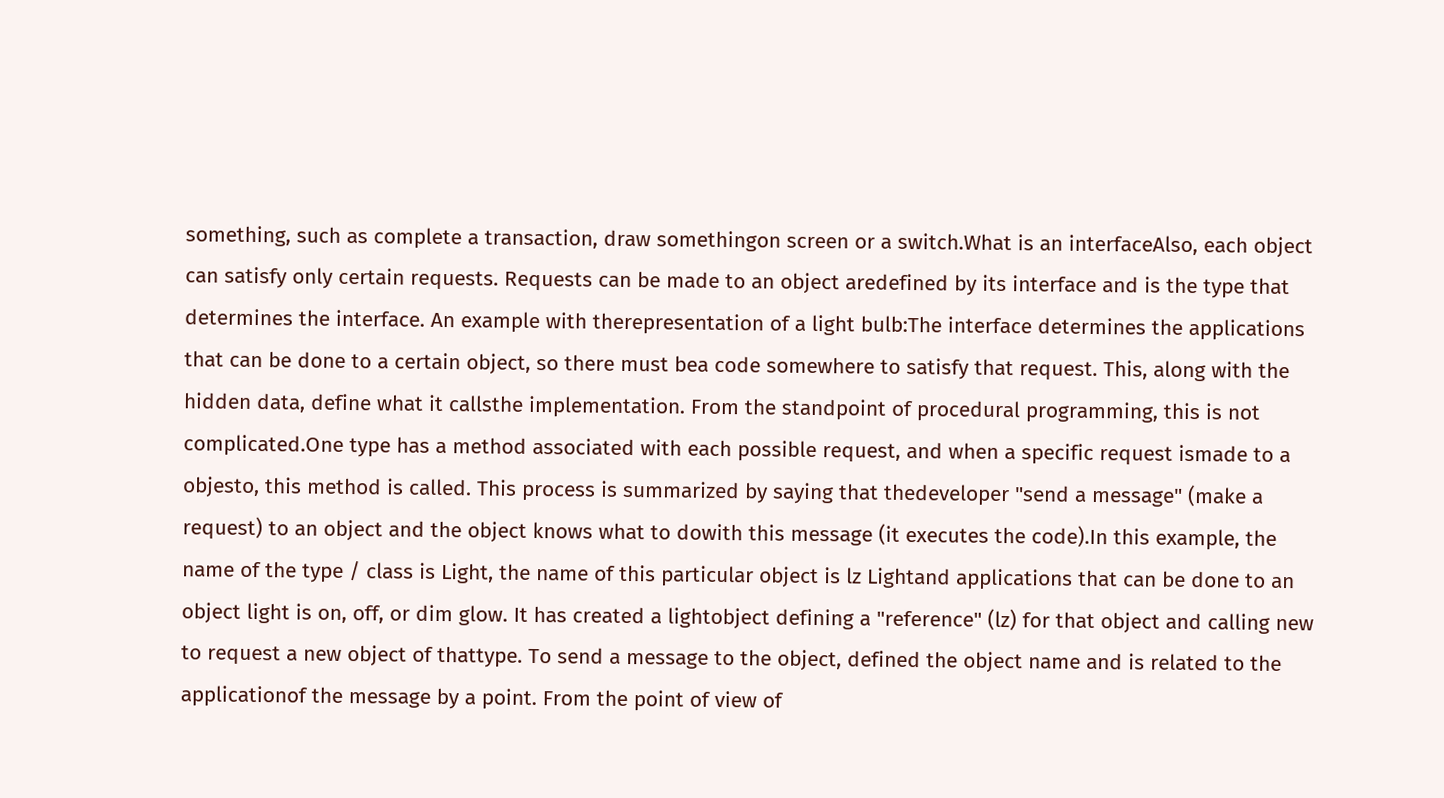something, such as complete a transaction, draw somethingon screen or a switch.What is an interfaceAlso, each object can satisfy only certain requests. Requests can be made to an object aredefined by its interface and is the type that determines the interface. An example with therepresentation of a light bulb:The interface determines the applications that can be done to a certain object, so there must bea code somewhere to satisfy that request. This, along with the hidden data, define what it callsthe implementation. From the standpoint of procedural programming, this is not complicated.One type has a method associated with each possible request, and when a specific request ismade to a objesto, this method is called. This process is summarized by saying that thedeveloper "send a message" (make a request) to an object and the object knows what to dowith this message (it executes the code).In this example, the name of the type / class is Light, the name of this particular object is lz Lightand applications that can be done to an object light is on, off, or dim glow. It has created a lightobject defining a "reference" (lz) for that object and calling new to request a new object of thattype. To send a message to the object, defined the object name and is related to the applicationof the message by a point. From the point of view of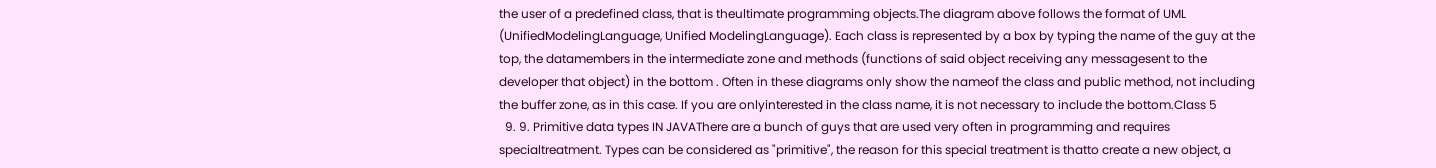the user of a predefined class, that is theultimate programming objects.The diagram above follows the format of UML (UnifiedModelingLanguage, Unified ModelingLanguage). Each class is represented by a box by typing the name of the guy at the top, the datamembers in the intermediate zone and methods (functions of said object receiving any messagesent to the developer that object) in the bottom . Often in these diagrams only show the nameof the class and public method, not including the buffer zone, as in this case. If you are onlyinterested in the class name, it is not necessary to include the bottom.Class 5
  9. 9. Primitive data types IN JAVAThere are a bunch of guys that are used very often in programming and requires specialtreatment. Types can be considered as "primitive", the reason for this special treatment is thatto create a new object, a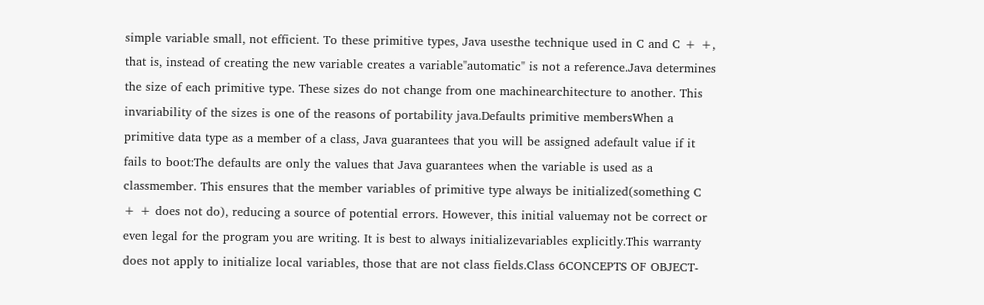simple variable small, not efficient. To these primitive types, Java usesthe technique used in C and C + +, that is, instead of creating the new variable creates a variable"automatic" is not a reference.Java determines the size of each primitive type. These sizes do not change from one machinearchitecture to another. This invariability of the sizes is one of the reasons of portability java.Defaults primitive membersWhen a primitive data type as a member of a class, Java guarantees that you will be assigned adefault value if it fails to boot:The defaults are only the values that Java guarantees when the variable is used as a classmember. This ensures that the member variables of primitive type always be initialized(something C + + does not do), reducing a source of potential errors. However, this initial valuemay not be correct or even legal for the program you are writing. It is best to always initializevariables explicitly.This warranty does not apply to initialize local variables, those that are not class fields.Class 6CONCEPTS OF OBJECT-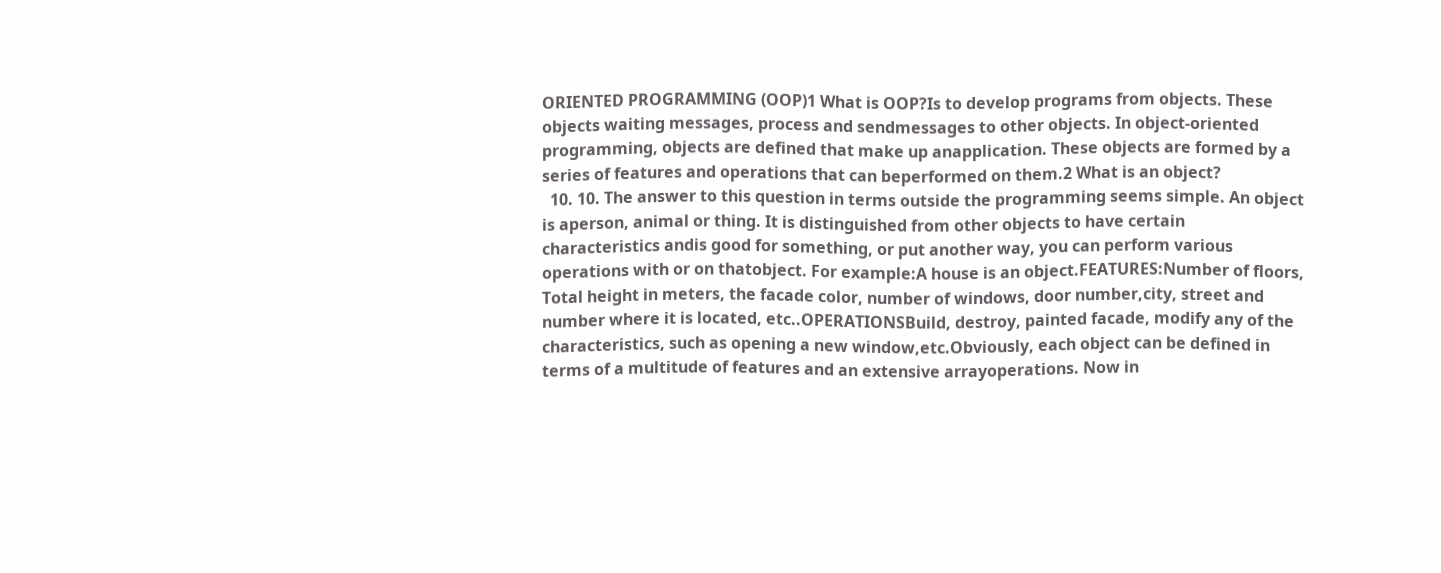ORIENTED PROGRAMMING (OOP)1 What is OOP?Is to develop programs from objects. These objects waiting messages, process and sendmessages to other objects. In object-oriented programming, objects are defined that make up anapplication. These objects are formed by a series of features and operations that can beperformed on them.2 What is an object?
  10. 10. The answer to this question in terms outside the programming seems simple. An object is aperson, animal or thing. It is distinguished from other objects to have certain characteristics andis good for something, or put another way, you can perform various operations with or on thatobject. For example:A house is an object.FEATURES:Number of floors, Total height in meters, the facade color, number of windows, door number,city, street and number where it is located, etc..OPERATIONSBuild, destroy, painted facade, modify any of the characteristics, such as opening a new window,etc.Obviously, each object can be defined in terms of a multitude of features and an extensive arrayoperations. Now in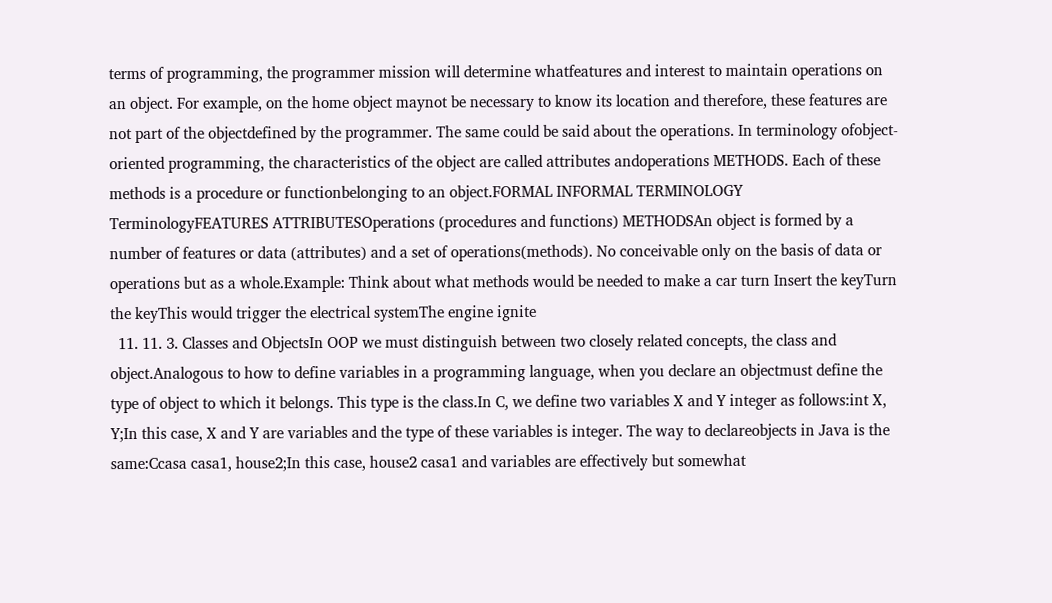terms of programming, the programmer mission will determine whatfeatures and interest to maintain operations on an object. For example, on the home object maynot be necessary to know its location and therefore, these features are not part of the objectdefined by the programmer. The same could be said about the operations. In terminology ofobject-oriented programming, the characteristics of the object are called attributes andoperations METHODS. Each of these methods is a procedure or functionbelonging to an object.FORMAL INFORMAL TERMINOLOGY TerminologyFEATURES ATTRIBUTESOperations (procedures and functions) METHODSAn object is formed by a number of features or data (attributes) and a set of operations(methods). No conceivable only on the basis of data or operations but as a whole.Example: Think about what methods would be needed to make a car turn Insert the keyTurn the keyThis would trigger the electrical systemThe engine ignite
  11. 11. 3. Classes and ObjectsIn OOP we must distinguish between two closely related concepts, the class and object.Analogous to how to define variables in a programming language, when you declare an objectmust define the type of object to which it belongs. This type is the class.In C, we define two variables X and Y integer as follows:int X, Y;In this case, X and Y are variables and the type of these variables is integer. The way to declareobjects in Java is the same:Ccasa casa1, house2;In this case, house2 casa1 and variables are effectively but somewhat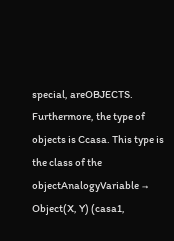special, areOBJECTS. Furthermore, the type of objects is Ccasa. This type is the class of the objectAnalogyVariable → Object(X, Y) (casa1,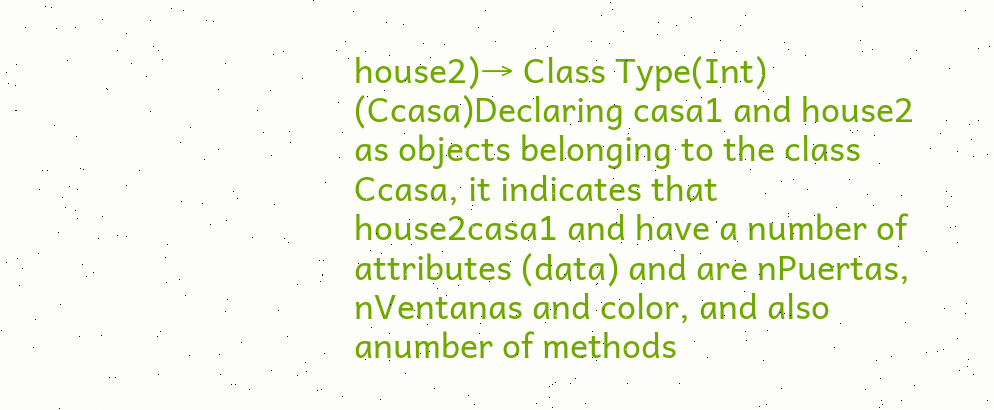house2)→ Class Type(Int) (Ccasa)Declaring casa1 and house2 as objects belonging to the class Ccasa, it indicates that house2casa1 and have a number of attributes (data) and are nPuertas, nVentanas and color, and also anumber of methods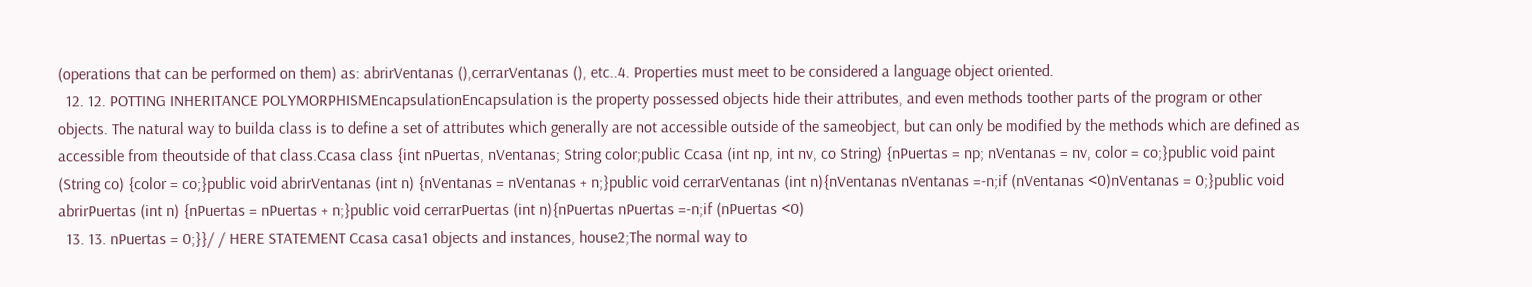(operations that can be performed on them) as: abrirVentanas (),cerrarVentanas (), etc..4. Properties must meet to be considered a language object oriented.
  12. 12. POTTING INHERITANCE POLYMORPHISMEncapsulationEncapsulation is the property possessed objects hide their attributes, and even methods toother parts of the program or other objects. The natural way to builda class is to define a set of attributes which generally are not accessible outside of the sameobject, but can only be modified by the methods which are defined as accessible from theoutside of that class.Ccasa class {int nPuertas, nVentanas; String color;public Ccasa (int np, int nv, co String) {nPuertas = np; nVentanas = nv, color = co;}public void paint (String co) {color = co;}public void abrirVentanas (int n) {nVentanas = nVentanas + n;}public void cerrarVentanas (int n){nVentanas nVentanas =-n;if (nVentanas <0)nVentanas = 0;}public void abrirPuertas (int n) {nPuertas = nPuertas + n;}public void cerrarPuertas (int n){nPuertas nPuertas =-n;if (nPuertas <0)
  13. 13. nPuertas = 0;}}/ / HERE STATEMENT Ccasa casa1 objects and instances, house2;The normal way to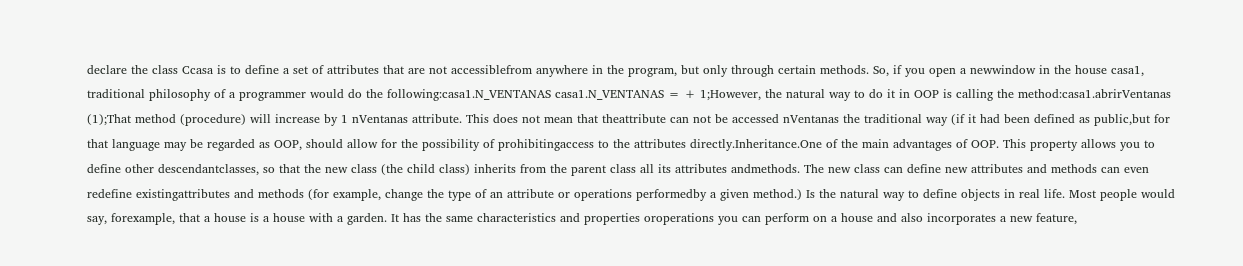declare the class Ccasa is to define a set of attributes that are not accessiblefrom anywhere in the program, but only through certain methods. So, if you open a newwindow in the house casa1, traditional philosophy of a programmer would do the following:casa1.N_VENTANAS casa1.N_VENTANAS = + 1;However, the natural way to do it in OOP is calling the method:casa1.abrirVentanas (1);That method (procedure) will increase by 1 nVentanas attribute. This does not mean that theattribute can not be accessed nVentanas the traditional way (if it had been defined as public,but for that language may be regarded as OOP, should allow for the possibility of prohibitingaccess to the attributes directly.Inheritance.One of the main advantages of OOP. This property allows you to define other descendantclasses, so that the new class (the child class) inherits from the parent class all its attributes andmethods. The new class can define new attributes and methods can even redefine existingattributes and methods (for example, change the type of an attribute or operations performedby a given method.) Is the natural way to define objects in real life. Most people would say, forexample, that a house is a house with a garden. It has the same characteristics and properties oroperations you can perform on a house and also incorporates a new feature,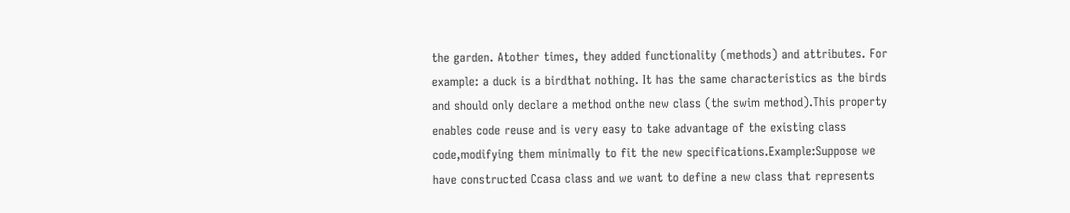the garden. Atother times, they added functionality (methods) and attributes. For example: a duck is a birdthat nothing. It has the same characteristics as the birds and should only declare a method onthe new class (the swim method).This property enables code reuse and is very easy to take advantage of the existing class code,modifying them minimally to fit the new specifications.Example:Suppose we have constructed Ccasa class and we want to define a new class that represents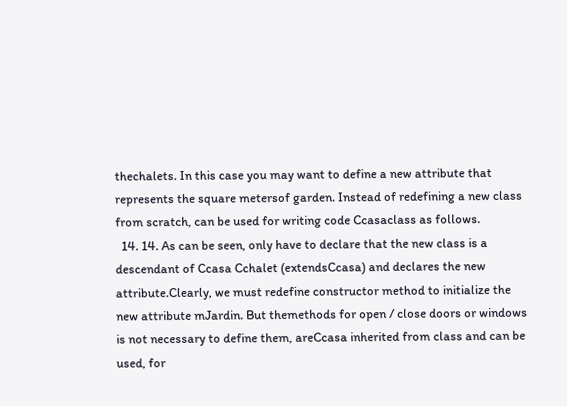thechalets. In this case you may want to define a new attribute that represents the square metersof garden. Instead of redefining a new class from scratch, can be used for writing code Ccasaclass as follows.
  14. 14. As can be seen, only have to declare that the new class is a descendant of Ccasa Cchalet (extendsCcasa) and declares the new attribute.Clearly, we must redefine constructor method to initialize the new attribute mJardin. But themethods for open / close doors or windows is not necessary to define them, areCcasa inherited from class and can be used, for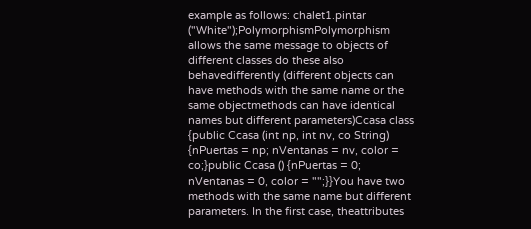example as follows: chalet1.pintar ("White");PolymorphismPolymorphism allows the same message to objects of different classes do these also behavedifferently (different objects can have methods with the same name or the same objectmethods can have identical names but different parameters)Ccasa class {public Ccasa (int np, int nv, co String) {nPuertas = np; nVentanas = nv, color = co;}public Ccasa () {nPuertas = 0; nVentanas = 0, color = "";}}You have two methods with the same name but different parameters. In the first case, theattributes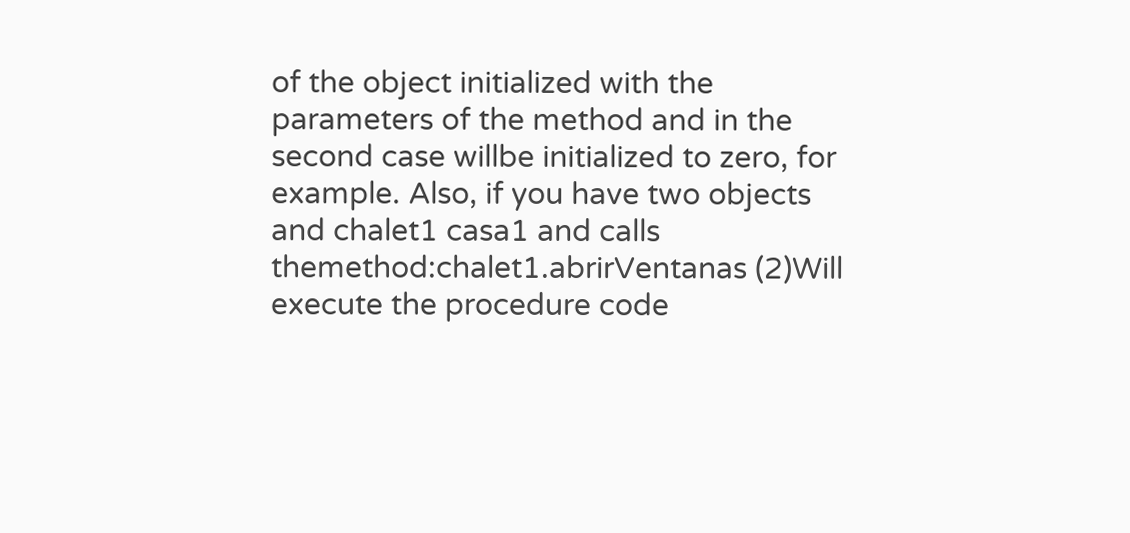of the object initialized with the parameters of the method and in the second case willbe initialized to zero, for example. Also, if you have two objects and chalet1 casa1 and calls themethod:chalet1.abrirVentanas (2)Will execute the procedure code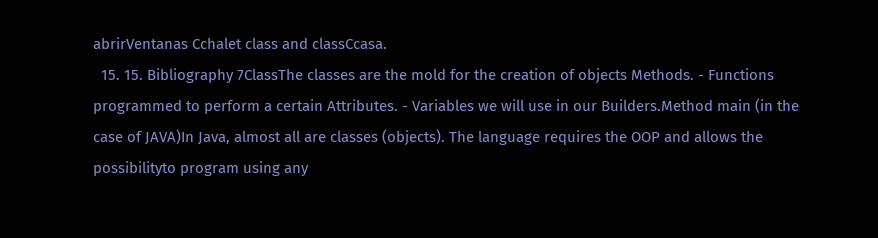abrirVentanas Cchalet class and classCcasa.
  15. 15. Bibliography 7ClassThe classes are the mold for the creation of objects Methods. - Functions programmed to perform a certain Attributes. - Variables we will use in our Builders.Method main (in the case of JAVA)In Java, almost all are classes (objects). The language requires the OOP and allows the possibilityto program using any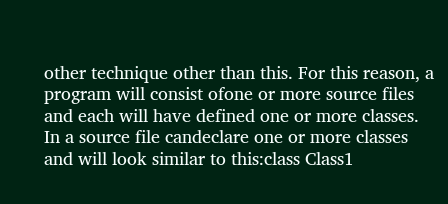other technique other than this. For this reason, a program will consist ofone or more source files and each will have defined one or more classes. In a source file candeclare one or more classes and will look similar to this:class Class1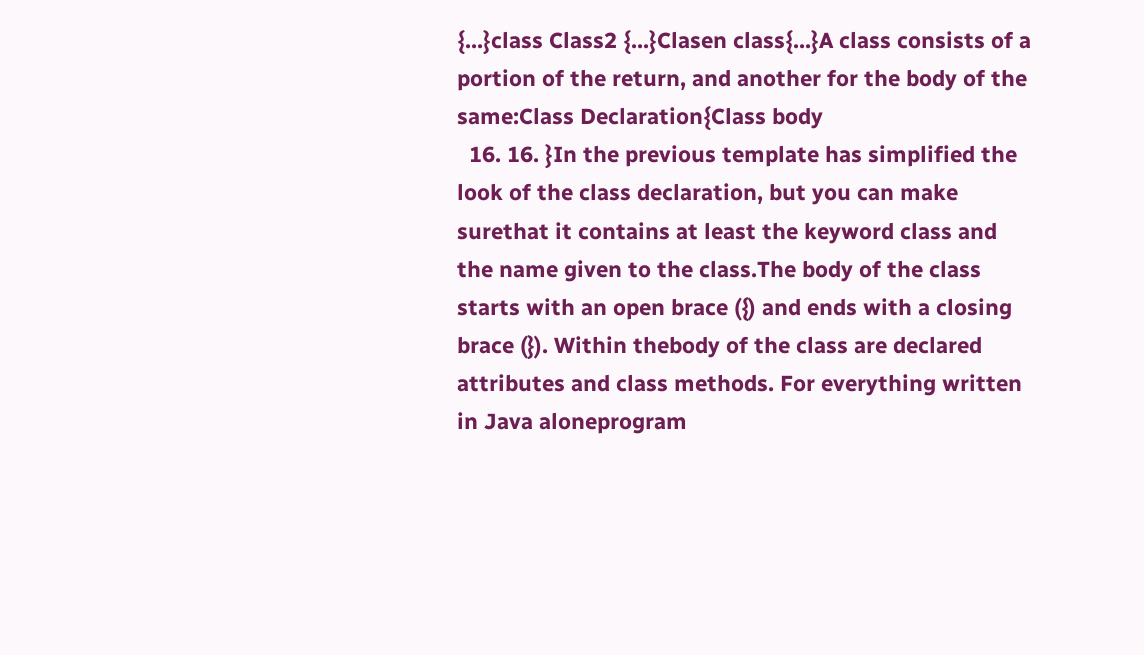{...}class Class2 {...}Clasen class{...}A class consists of a portion of the return, and another for the body of the same:Class Declaration{Class body
  16. 16. }In the previous template has simplified the look of the class declaration, but you can make surethat it contains at least the keyword class and the name given to the class.The body of the class starts with an open brace ({) and ends with a closing brace (}). Within thebody of the class are declared attributes and class methods. For everything written in Java aloneprogram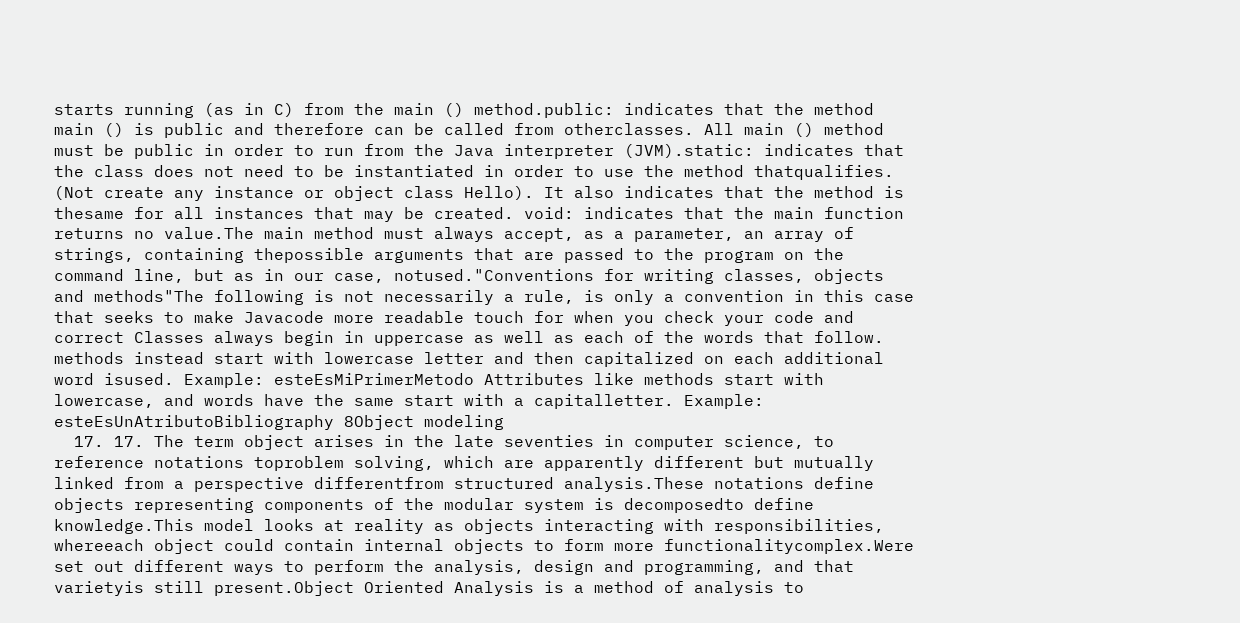starts running (as in C) from the main () method.public: indicates that the method main () is public and therefore can be called from otherclasses. All main () method must be public in order to run from the Java interpreter (JVM).static: indicates that the class does not need to be instantiated in order to use the method thatqualifies. (Not create any instance or object class Hello). It also indicates that the method is thesame for all instances that may be created. void: indicates that the main function returns no value.The main method must always accept, as a parameter, an array of strings, containing thepossible arguments that are passed to the program on the command line, but as in our case, notused."Conventions for writing classes, objects and methods"The following is not necessarily a rule, is only a convention in this case that seeks to make Javacode more readable touch for when you check your code and correct Classes always begin in uppercase as well as each of the words that follow. methods instead start with lowercase letter and then capitalized on each additional word isused. Example: esteEsMiPrimerMetodo Attributes like methods start with lowercase, and words have the same start with a capitalletter. Example: esteEsUnAtributoBibliography 8Object modeling
  17. 17. The term object arises in the late seventies in computer science, to reference notations toproblem solving, which are apparently different but mutually linked from a perspective differentfrom structured analysis.These notations define objects representing components of the modular system is decomposedto define knowledge.This model looks at reality as objects interacting with responsibilities, whereeach object could contain internal objects to form more functionalitycomplex.Were set out different ways to perform the analysis, design and programming, and that varietyis still present.Object Oriented Analysis is a method of analysis to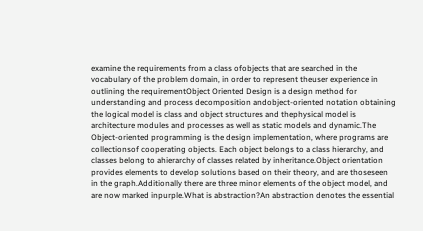examine the requirements from a class ofobjects that are searched in the vocabulary of the problem domain, in order to represent theuser experience in outlining the requirementObject Oriented Design is a design method for understanding and process decomposition andobject-oriented notation obtaining the logical model is class and object structures and thephysical model is architecture modules and processes as well as static models and dynamic.The Object-oriented programming is the design implementation, where programs are collectionsof cooperating objects. Each object belongs to a class hierarchy, and classes belong to ahierarchy of classes related by inheritance.Object orientation provides elements to develop solutions based on their theory, and are thoseseen in the graph.Additionally there are three minor elements of the object model, and are now marked inpurple.What is abstraction?An abstraction denotes the essential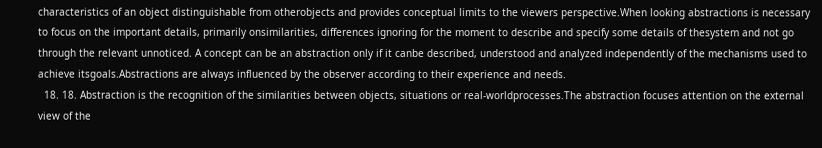characteristics of an object distinguishable from otherobjects and provides conceptual limits to the viewers perspective.When looking abstractions is necessary to focus on the important details, primarily onsimilarities, differences ignoring for the moment to describe and specify some details of thesystem and not go through the relevant unnoticed. A concept can be an abstraction only if it canbe described, understood and analyzed independently of the mechanisms used to achieve itsgoals.Abstractions are always influenced by the observer according to their experience and needs.
  18. 18. Abstraction is the recognition of the similarities between objects, situations or real-worldprocesses.The abstraction focuses attention on the external view of the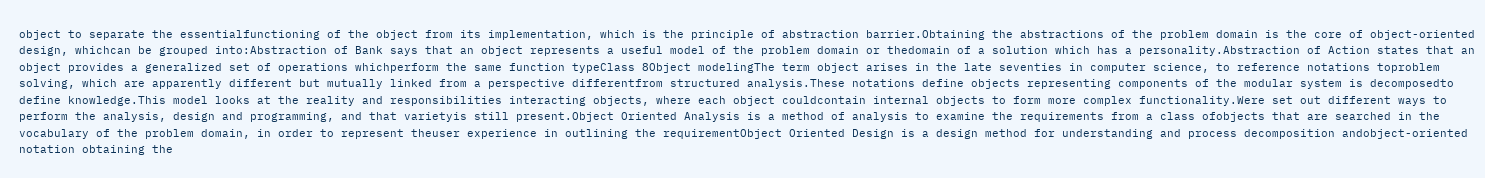object to separate the essentialfunctioning of the object from its implementation, which is the principle of abstraction barrier.Obtaining the abstractions of the problem domain is the core of object-oriented design, whichcan be grouped into:Abstraction of Bank says that an object represents a useful model of the problem domain or thedomain of a solution which has a personality.Abstraction of Action states that an object provides a generalized set of operations whichperform the same function typeClass 8Object modelingThe term object arises in the late seventies in computer science, to reference notations toproblem solving, which are apparently different but mutually linked from a perspective differentfrom structured analysis.These notations define objects representing components of the modular system is decomposedto define knowledge.This model looks at the reality and responsibilities interacting objects, where each object couldcontain internal objects to form more complex functionality.Were set out different ways to perform the analysis, design and programming, and that varietyis still present.Object Oriented Analysis is a method of analysis to examine the requirements from a class ofobjects that are searched in the vocabulary of the problem domain, in order to represent theuser experience in outlining the requirementObject Oriented Design is a design method for understanding and process decomposition andobject-oriented notation obtaining the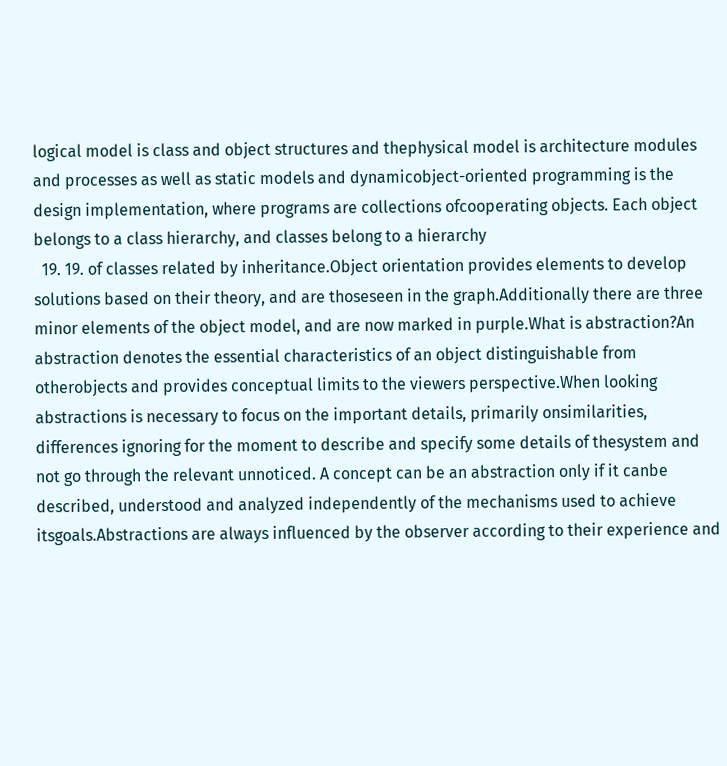logical model is class and object structures and thephysical model is architecture modules and processes as well as static models and dynamicobject-oriented programming is the design implementation, where programs are collections ofcooperating objects. Each object belongs to a class hierarchy, and classes belong to a hierarchy
  19. 19. of classes related by inheritance.Object orientation provides elements to develop solutions based on their theory, and are thoseseen in the graph.Additionally there are three minor elements of the object model, and are now marked in purple.What is abstraction?An abstraction denotes the essential characteristics of an object distinguishable from otherobjects and provides conceptual limits to the viewers perspective.When looking abstractions is necessary to focus on the important details, primarily onsimilarities, differences ignoring for the moment to describe and specify some details of thesystem and not go through the relevant unnoticed. A concept can be an abstraction only if it canbe described, understood and analyzed independently of the mechanisms used to achieve itsgoals.Abstractions are always influenced by the observer according to their experience and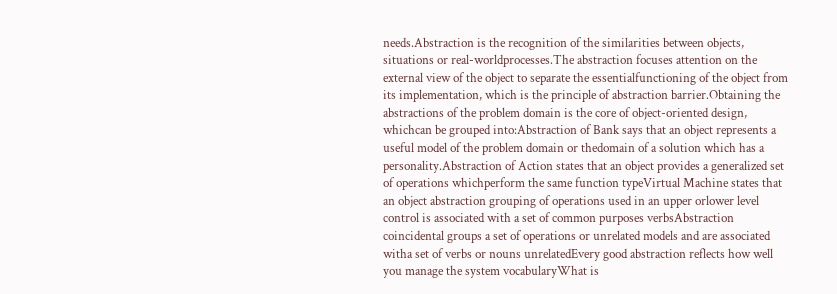needs.Abstraction is the recognition of the similarities between objects, situations or real-worldprocesses.The abstraction focuses attention on the external view of the object to separate the essentialfunctioning of the object from its implementation, which is the principle of abstraction barrier.Obtaining the abstractions of the problem domain is the core of object-oriented design, whichcan be grouped into:Abstraction of Bank says that an object represents a useful model of the problem domain or thedomain of a solution which has a personality.Abstraction of Action states that an object provides a generalized set of operations whichperform the same function typeVirtual Machine states that an object abstraction grouping of operations used in an upper orlower level control is associated with a set of common purposes verbsAbstraction coincidental groups a set of operations or unrelated models and are associated witha set of verbs or nouns unrelatedEvery good abstraction reflects how well you manage the system vocabularyWhat is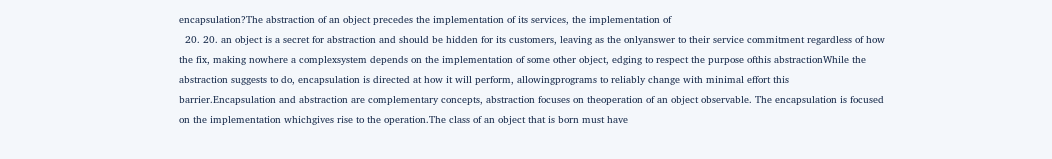encapsulation?The abstraction of an object precedes the implementation of its services, the implementation of
  20. 20. an object is a secret for abstraction and should be hidden for its customers, leaving as the onlyanswer to their service commitment regardless of how the fix, making nowhere a complexsystem depends on the implementation of some other object, edging to respect the purpose ofthis abstractionWhile the abstraction suggests to do, encapsulation is directed at how it will perform, allowingprograms to reliably change with minimal effort this barrier.Encapsulation and abstraction are complementary concepts, abstraction focuses on theoperation of an object observable. The encapsulation is focused on the implementation whichgives rise to the operation.The class of an object that is born must have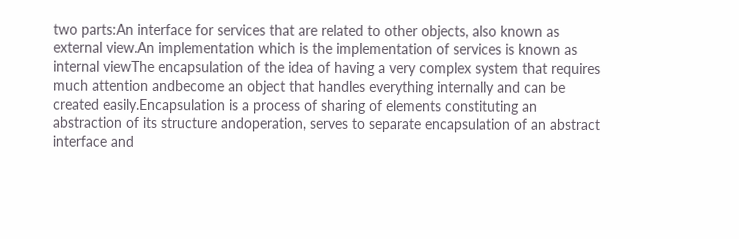two parts:An interface for services that are related to other objects, also known as external view.An implementation which is the implementation of services is known as internal viewThe encapsulation of the idea of having a very complex system that requires much attention andbecome an object that handles everything internally and can be created easily.Encapsulation is a process of sharing of elements constituting an abstraction of its structure andoperation, serves to separate encapsulation of an abstract interface and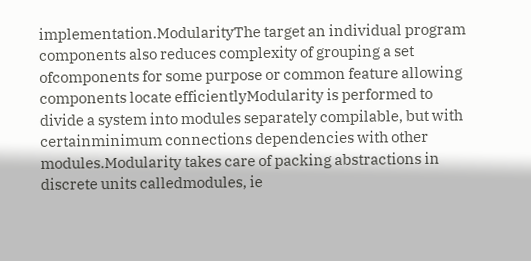implementation.ModularityThe target an individual program components also reduces complexity of grouping a set ofcomponents for some purpose or common feature allowing components locate efficientlyModularity is performed to divide a system into modules separately compilable, but with certainminimum connections dependencies with other modules.Modularity takes care of packing abstractions in discrete units calledmodules, ie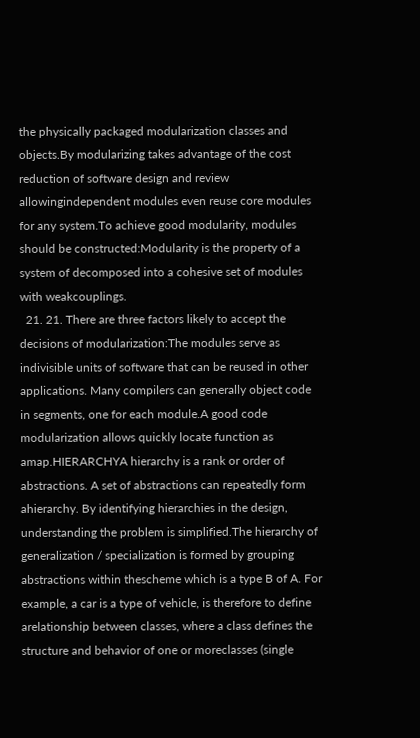the physically packaged modularization classes and objects.By modularizing takes advantage of the cost reduction of software design and review allowingindependent modules even reuse core modules for any system.To achieve good modularity, modules should be constructed:Modularity is the property of a system of decomposed into a cohesive set of modules with weakcouplings.
  21. 21. There are three factors likely to accept the decisions of modularization:The modules serve as indivisible units of software that can be reused in other applications. Many compilers can generally object code in segments, one for each module.A good code modularization allows quickly locate function as amap.HIERARCHYA hierarchy is a rank or order of abstractions. A set of abstractions can repeatedly form ahierarchy. By identifying hierarchies in the design, understanding the problem is simplified.The hierarchy of generalization / specialization is formed by grouping abstractions within thescheme which is a type B of A. For example, a car is a type of vehicle, is therefore to define arelationship between classes, where a class defines the structure and behavior of one or moreclasses (single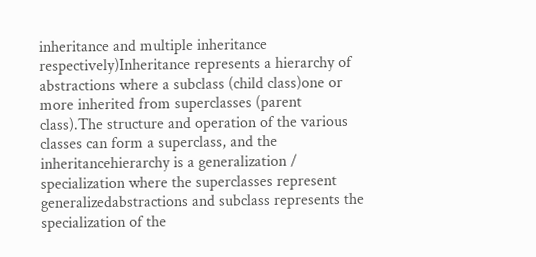inheritance and multiple inheritance respectively)Inheritance represents a hierarchy of abstractions where a subclass (child class)one or more inherited from superclasses (parent class).The structure and operation of the various classes can form a superclass, and the inheritancehierarchy is a generalization / specialization where the superclasses represent generalizedabstractions and subclass represents the specialization of the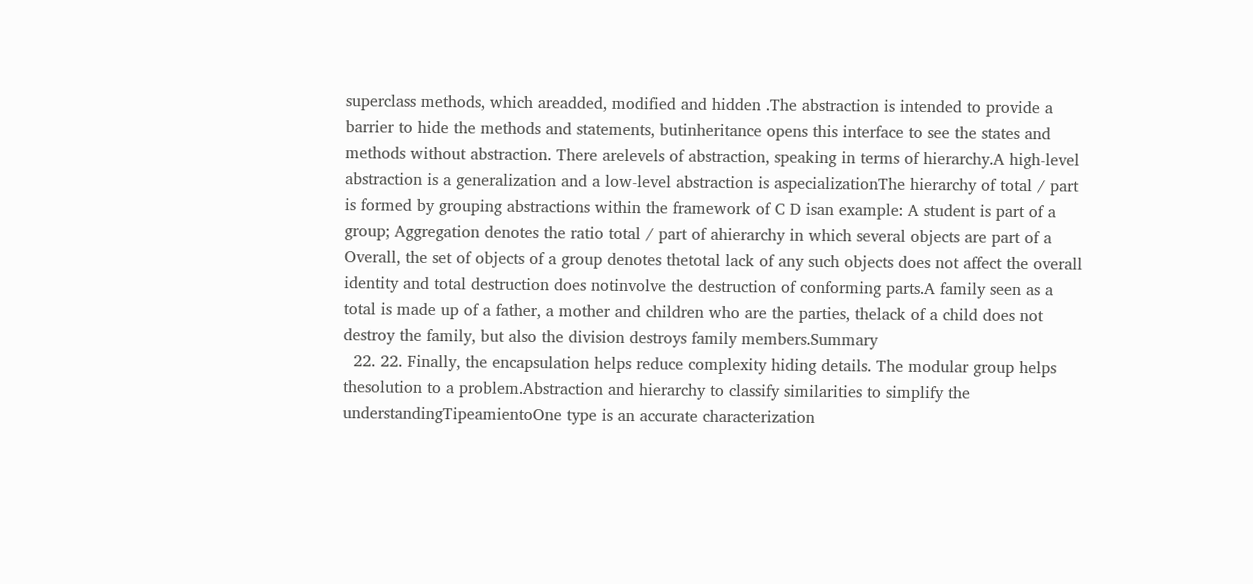superclass methods, which areadded, modified and hidden .The abstraction is intended to provide a barrier to hide the methods and statements, butinheritance opens this interface to see the states and methods without abstraction. There arelevels of abstraction, speaking in terms of hierarchy.A high-level abstraction is a generalization and a low-level abstraction is aspecializationThe hierarchy of total / part is formed by grouping abstractions within the framework of C D isan example: A student is part of a group; Aggregation denotes the ratio total / part of ahierarchy in which several objects are part of a Overall, the set of objects of a group denotes thetotal lack of any such objects does not affect the overall identity and total destruction does notinvolve the destruction of conforming parts.A family seen as a total is made up of a father, a mother and children who are the parties, thelack of a child does not destroy the family, but also the division destroys family members.Summary
  22. 22. Finally, the encapsulation helps reduce complexity hiding details. The modular group helps thesolution to a problem.Abstraction and hierarchy to classify similarities to simplify the understandingTipeamientoOne type is an accurate characterization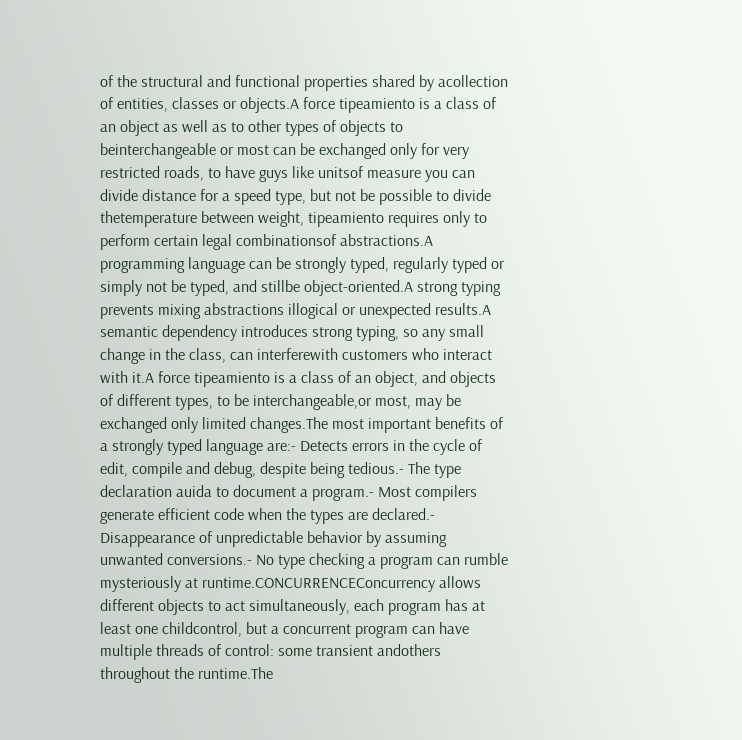of the structural and functional properties shared by acollection of entities, classes or objects.A force tipeamiento is a class of an object as well as to other types of objects to beinterchangeable or most can be exchanged only for very restricted roads, to have guys like unitsof measure you can divide distance for a speed type, but not be possible to divide thetemperature between weight, tipeamiento requires only to perform certain legal combinationsof abstractions.A programming language can be strongly typed, regularly typed or simply not be typed, and stillbe object-oriented.A strong typing prevents mixing abstractions illogical or unexpected results.A semantic dependency introduces strong typing, so any small change in the class, can interferewith customers who interact with it.A force tipeamiento is a class of an object, and objects of different types, to be interchangeable,or most, may be exchanged only limited changes.The most important benefits of a strongly typed language are:- Detects errors in the cycle of edit, compile and debug, despite being tedious.- The type declaration auida to document a program.- Most compilers generate efficient code when the types are declared.- Disappearance of unpredictable behavior by assuming unwanted conversions.- No type checking a program can rumble mysteriously at runtime.CONCURRENCEConcurrency allows different objects to act simultaneously, each program has at least one childcontrol, but a concurrent program can have multiple threads of control: some transient andothers throughout the runtime.The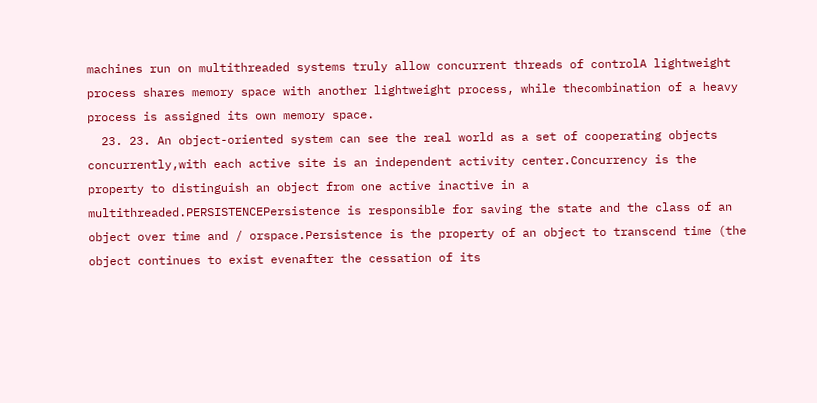machines run on multithreaded systems truly allow concurrent threads of controlA lightweight process shares memory space with another lightweight process, while thecombination of a heavy process is assigned its own memory space.
  23. 23. An object-oriented system can see the real world as a set of cooperating objects concurrently,with each active site is an independent activity center.Concurrency is the property to distinguish an object from one active inactive in a multithreaded.PERSISTENCEPersistence is responsible for saving the state and the class of an object over time and / orspace.Persistence is the property of an object to transcend time (the object continues to exist evenafter the cessation of its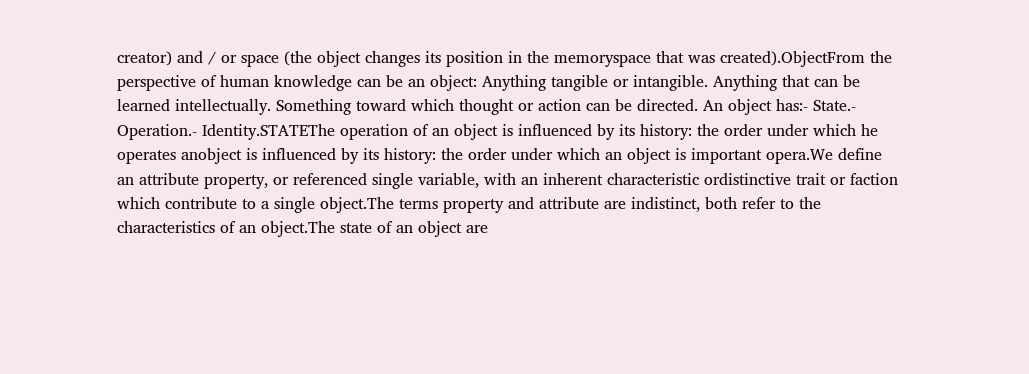creator) and / or space (the object changes its position in the memoryspace that was created).ObjectFrom the perspective of human knowledge can be an object: Anything tangible or intangible. Anything that can be learned intellectually. Something toward which thought or action can be directed. An object has:- State.- Operation.- Identity.STATEThe operation of an object is influenced by its history: the order under which he operates anobject is influenced by its history: the order under which an object is important opera.We define an attribute property, or referenced single variable, with an inherent characteristic ordistinctive trait or faction which contribute to a single object.The terms property and attribute are indistinct, both refer to the characteristics of an object.The state of an object are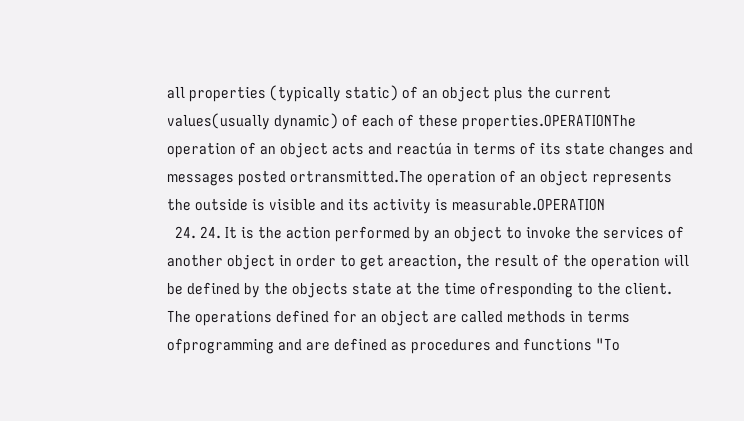all properties (typically static) of an object plus the current values(usually dynamic) of each of these properties.OPERATIONThe operation of an object acts and reactúa in terms of its state changes and messages posted ortransmitted.The operation of an object represents the outside is visible and its activity is measurable.OPERATION
  24. 24. It is the action performed by an object to invoke the services of another object in order to get areaction, the result of the operation will be defined by the objects state at the time ofresponding to the client. The operations defined for an object are called methods in terms ofprogramming and are defined as procedures and functions "To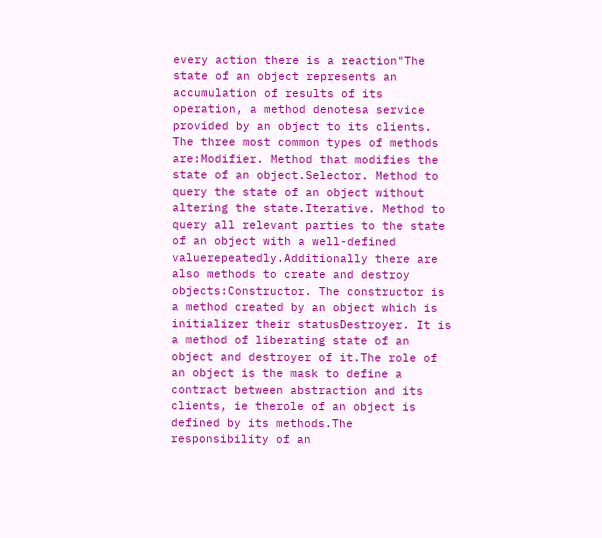every action there is a reaction"The state of an object represents an accumulation of results of its operation, a method denotesa service provided by an object to its clients. The three most common types of methods are:Modifier. Method that modifies the state of an object.Selector. Method to query the state of an object without altering the state.Iterative. Method to query all relevant parties to the state of an object with a well-defined valuerepeatedly.Additionally there are also methods to create and destroy objects:Constructor. The constructor is a method created by an object which is initializer their statusDestroyer. It is a method of liberating state of an object and destroyer of it.The role of an object is the mask to define a contract between abstraction and its clients, ie therole of an object is defined by its methods.The responsibility of an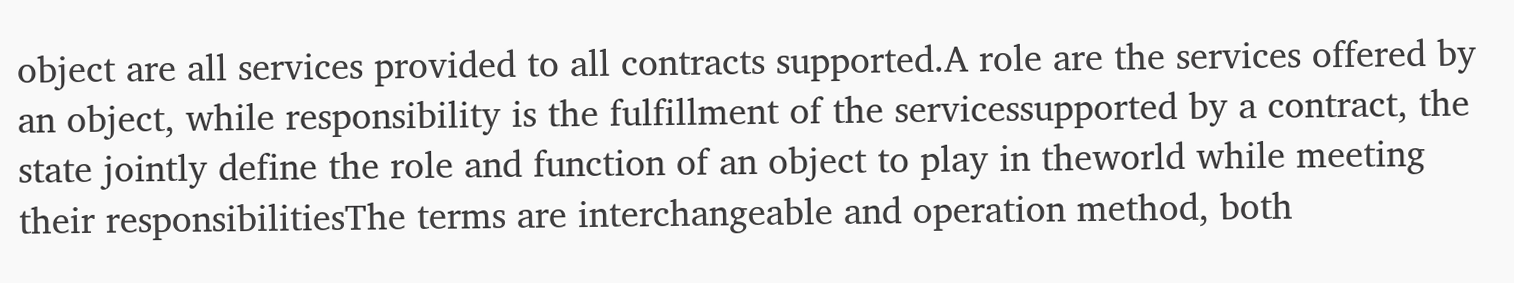object are all services provided to all contracts supported.A role are the services offered by an object, while responsibility is the fulfillment of the servicessupported by a contract, the state jointly define the role and function of an object to play in theworld while meeting their responsibilitiesThe terms are interchangeable and operation method, both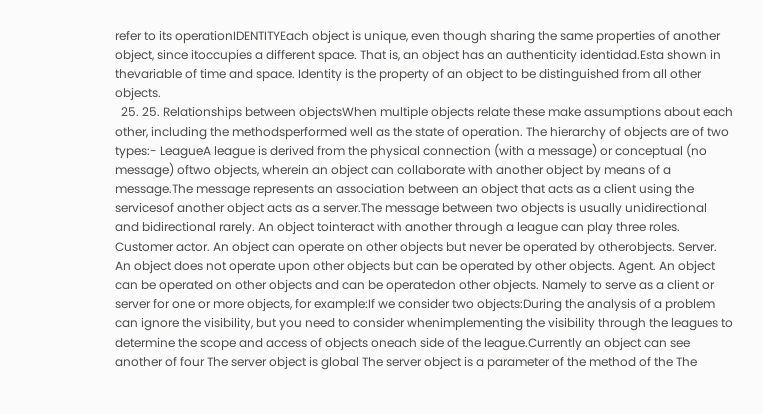refer to its operationIDENTITYEach object is unique, even though sharing the same properties of another object, since itoccupies a different space. That is, an object has an authenticity identidad.Esta shown in thevariable of time and space. Identity is the property of an object to be distinguished from all other objects.
  25. 25. Relationships between objectsWhen multiple objects relate these make assumptions about each other, including the methodsperformed well as the state of operation. The hierarchy of objects are of two types:- LeagueA league is derived from the physical connection (with a message) or conceptual (no message) oftwo objects, wherein an object can collaborate with another object by means of a message.The message represents an association between an object that acts as a client using the servicesof another object acts as a server.The message between two objects is usually unidirectional and bidirectional rarely. An object tointeract with another through a league can play three roles. Customer actor. An object can operate on other objects but never be operated by otherobjects. Server. An object does not operate upon other objects but can be operated by other objects. Agent. An object can be operated on other objects and can be operatedon other objects. Namely to serve as a client or server for one or more objects, for example:If we consider two objects:During the analysis of a problem can ignore the visibility, but you need to consider whenimplementing the visibility through the leagues to determine the scope and access of objects oneach side of the league.Currently an object can see another of four The server object is global The server object is a parameter of the method of the The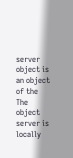server object is an object of the The object server is locally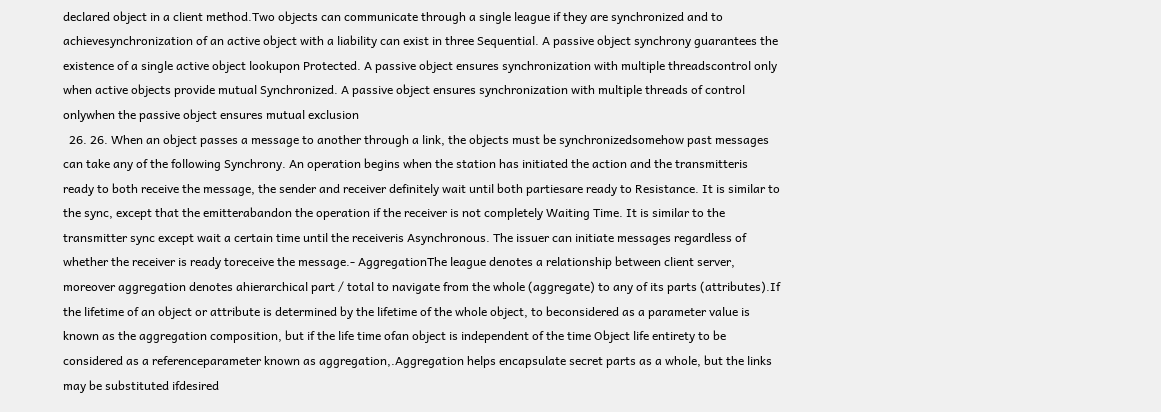declared object in a client method.Two objects can communicate through a single league if they are synchronized and to achievesynchronization of an active object with a liability can exist in three Sequential. A passive object synchrony guarantees the existence of a single active object lookupon Protected. A passive object ensures synchronization with multiple threadscontrol only when active objects provide mutual Synchronized. A passive object ensures synchronization with multiple threads of control onlywhen the passive object ensures mutual exclusion
  26. 26. When an object passes a message to another through a link, the objects must be synchronizedsomehow past messages can take any of the following Synchrony. An operation begins when the station has initiated the action and the transmitteris ready to both receive the message, the sender and receiver definitely wait until both partiesare ready to Resistance. It is similar to the sync, except that the emitterabandon the operation if the receiver is not completely Waiting Time. It is similar to the transmitter sync except wait a certain time until the receiveris Asynchronous. The issuer can initiate messages regardless of whether the receiver is ready toreceive the message.- AggregationThe league denotes a relationship between client server, moreover aggregation denotes ahierarchical part / total to navigate from the whole (aggregate) to any of its parts (attributes).If the lifetime of an object or attribute is determined by the lifetime of the whole object, to beconsidered as a parameter value is known as the aggregation composition, but if the life time ofan object is independent of the time Object life entirety to be considered as a referenceparameter known as aggregation,.Aggregation helps encapsulate secret parts as a whole, but the links may be substituted ifdesired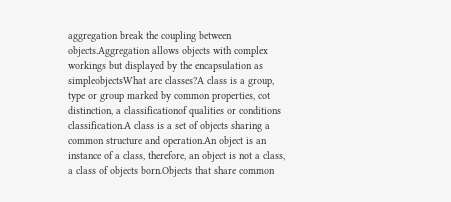aggregation break the coupling between objects.Aggregation allows objects with complex workings but displayed by the encapsulation as simpleobjectsWhat are classes?A class is a group, type or group marked by common properties, cot distinction, a classificationof qualities or conditions classification.A class is a set of objects sharing a common structure and operation.An object is an instance of a class, therefore, an object is not a class, a class of objects born.Objects that share common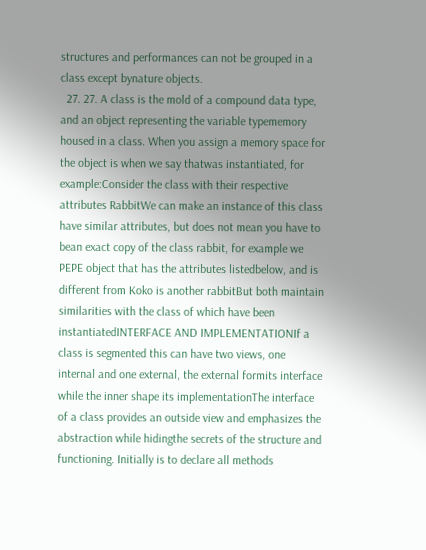structures and performances can not be grouped in a class except bynature objects.
  27. 27. A class is the mold of a compound data type, and an object representing the variable typememory housed in a class. When you assign a memory space for the object is when we say thatwas instantiated, for example:Consider the class with their respective attributes RabbitWe can make an instance of this class have similar attributes, but does not mean you have to bean exact copy of the class rabbit, for example we PEPE object that has the attributes listedbelow, and is different from Koko is another rabbitBut both maintain similarities with the class of which have been instantiatedINTERFACE AND IMPLEMENTATIONIf a class is segmented this can have two views, one internal and one external, the external formits interface while the inner shape its implementationThe interface of a class provides an outside view and emphasizes the abstraction while hidingthe secrets of the structure and functioning. Initially is to declare all methods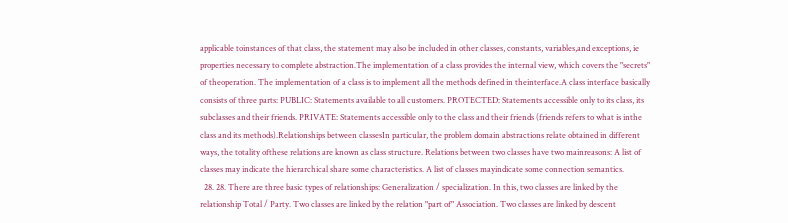applicable toinstances of that class, the statement may also be included in other classes, constants, variables,and exceptions, ie properties necessary to complete abstraction.The implementation of a class provides the internal view, which covers the "secrets" of theoperation. The implementation of a class is to implement all the methods defined in theinterface.A class interface basically consists of three parts: PUBLIC: Statements available to all customers. PROTECTED: Statements accessible only to its class, its subclasses and their friends. PRIVATE: Statements accessible only to the class and their friends (friends refers to what is inthe class and its methods).Relationships between classesIn particular, the problem domain abstractions relate obtained in different ways, the totality ofthese relations are known as class structure. Relations between two classes have two mainreasons: A list of classes may indicate the hierarchical share some characteristics. A list of classes mayindicate some connection semantics.
  28. 28. There are three basic types of relationships: Generalization / specialization. In this, two classes are linked by the relationship Total / Party. Two classes are linked by the relation "part of" Association. Two classes are linked by descent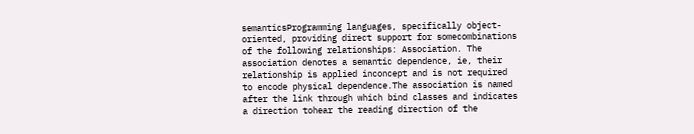semanticsProgramming languages, specifically object-oriented, providing direct support for somecombinations of the following relationships: Association. The association denotes a semantic dependence, ie, their relationship is applied inconcept and is not required to encode physical dependence.The association is named after the link through which bind classes and indicates a direction tohear the reading direction of the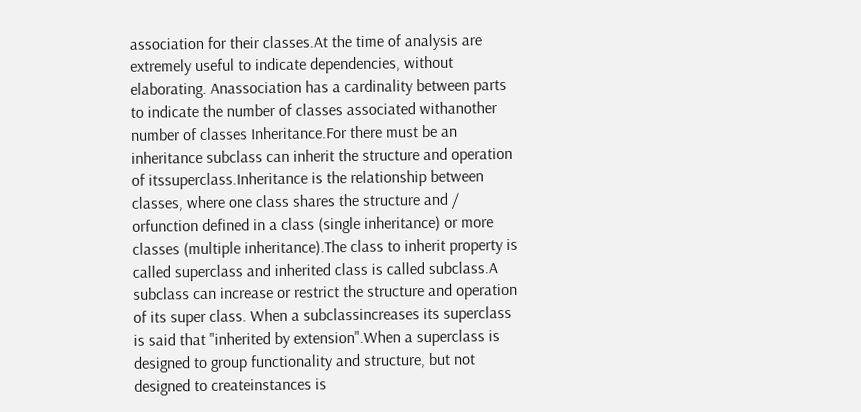association for their classes.At the time of analysis are extremely useful to indicate dependencies, without elaborating. Anassociation has a cardinality between parts to indicate the number of classes associated withanother number of classes Inheritance.For there must be an inheritance subclass can inherit the structure and operation of itssuperclass.Inheritance is the relationship between classes, where one class shares the structure and / orfunction defined in a class (single inheritance) or more classes (multiple inheritance).The class to inherit property is called superclass and inherited class is called subclass.A subclass can increase or restrict the structure and operation of its super class. When a subclassincreases its superclass is said that "inherited by extension".When a superclass is designed to group functionality and structure, but not designed to createinstances is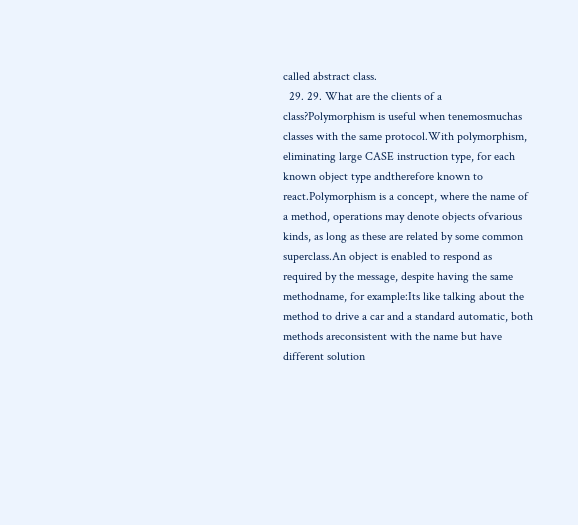called abstract class.
  29. 29. What are the clients of a class?Polymorphism is useful when tenemosmuchas classes with the same protocol.With polymorphism, eliminating large CASE instruction type, for each known object type andtherefore known to react.Polymorphism is a concept, where the name of a method, operations may denote objects ofvarious kinds, as long as these are related by some common superclass.An object is enabled to respond as required by the message, despite having the same methodname, for example:Its like talking about the method to drive a car and a standard automatic, both methods areconsistent with the name but have different solution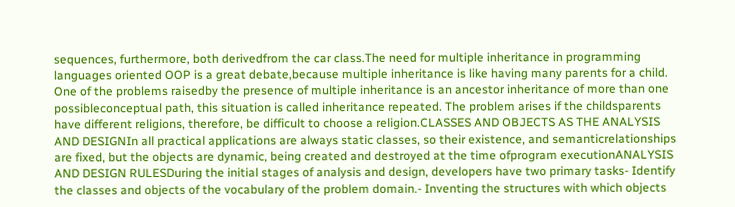sequences, furthermore, both derivedfrom the car class.The need for multiple inheritance in programming languages oriented OOP is a great debate,because multiple inheritance is like having many parents for a child. One of the problems raisedby the presence of multiple inheritance is an ancestor inheritance of more than one possibleconceptual path, this situation is called inheritance repeated. The problem arises if the childsparents have different religions, therefore, be difficult to choose a religion.CLASSES AND OBJECTS AS THE ANALYSIS AND DESIGNIn all practical applications are always static classes, so their existence, and semanticrelationships are fixed, but the objects are dynamic, being created and destroyed at the time ofprogram executionANALYSIS AND DESIGN RULESDuring the initial stages of analysis and design, developers have two primary tasks- Identify the classes and objects of the vocabulary of the problem domain.- Inventing the structures with which objects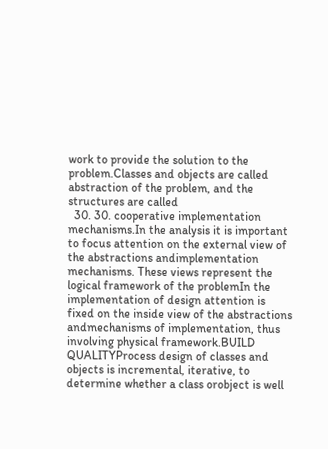work to provide the solution to the problem.Classes and objects are called abstraction of the problem, and the structures are called
  30. 30. cooperative implementation mechanisms.In the analysis it is important to focus attention on the external view of the abstractions andimplementation mechanisms. These views represent the logical framework of the problemIn the implementation of design attention is fixed on the inside view of the abstractions andmechanisms of implementation, thus involving physical framework.BUILD QUALITYProcess design of classes and objects is incremental, iterative, to determine whether a class orobject is well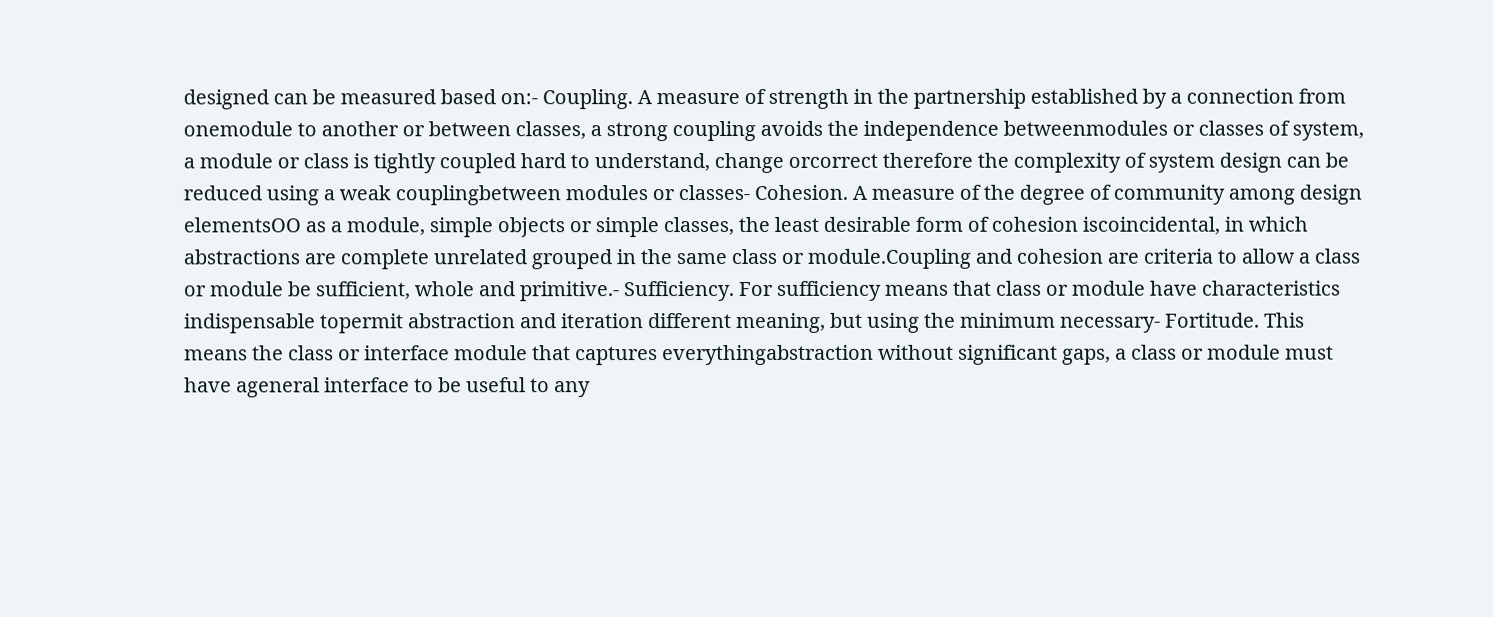designed can be measured based on:- Coupling. A measure of strength in the partnership established by a connection from onemodule to another or between classes, a strong coupling avoids the independence betweenmodules or classes of system, a module or class is tightly coupled hard to understand, change orcorrect therefore the complexity of system design can be reduced using a weak couplingbetween modules or classes- Cohesion. A measure of the degree of community among design elementsOO as a module, simple objects or simple classes, the least desirable form of cohesion iscoincidental, in which abstractions are complete unrelated grouped in the same class or module.Coupling and cohesion are criteria to allow a class or module be sufficient, whole and primitive.- Sufficiency. For sufficiency means that class or module have characteristics indispensable topermit abstraction and iteration different meaning, but using the minimum necessary- Fortitude. This means the class or interface module that captures everythingabstraction without significant gaps, a class or module must have ageneral interface to be useful to any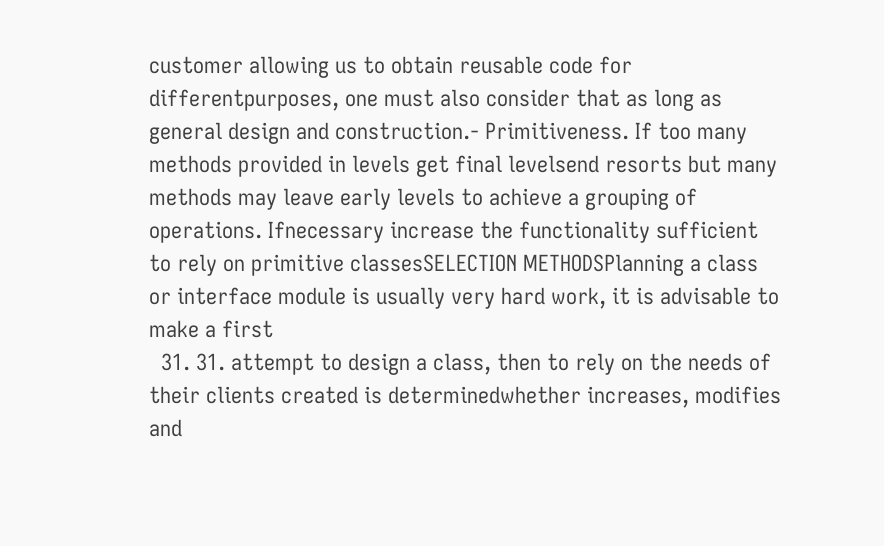customer allowing us to obtain reusable code for differentpurposes, one must also consider that as long as general design and construction.- Primitiveness. If too many methods provided in levels get final levelsend resorts but many methods may leave early levels to achieve a grouping of operations. Ifnecessary increase the functionality sufficient to rely on primitive classesSELECTION METHODSPlanning a class or interface module is usually very hard work, it is advisable to make a first
  31. 31. attempt to design a class, then to rely on the needs of their clients created is determinedwhether increases, modifies and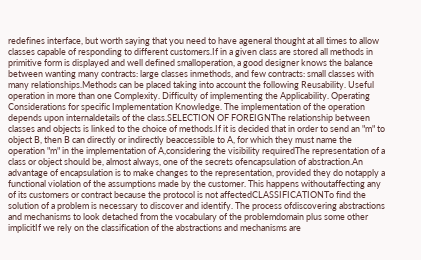redefines interface, but worth saying that you need to have ageneral thought at all times to allow classes capable of responding to different customers.If in a given class are stored all methods in primitive form is displayed and well defined smalloperation, a good designer knows the balance between wanting many contracts: large classes inmethods, and few contracts: small classes with many relationships.Methods can be placed taking into account the following Reusability. Useful operation in more than one Complexity. Difficulty of implementing the Applicability. Operating Considerations for specific Implementation Knowledge. The implementation of the operation depends upon internaldetails of the class.SELECTION OF FOREIGNThe relationship between classes and objects is linked to the choice of methods.If it is decided that in order to send an "m" to object B, then B can directly or indirectly beaccessible to A, for which they must name the operation "m" in the implementation of A,considering the visibility requiredThe representation of a class or object should be, almost always, one of the secrets ofencapsulation of abstraction.An advantage of encapsulation is to make changes to the representation, provided they do notapply a functional violation of the assumptions made by the customer. This happens withoutaffecting any of its customers or contract because the protocol is not affectedCLASSIFICATIONTo find the solution of a problem is necessary to discover and identify. The process ofdiscovering abstractions and mechanisms to look detached from the vocabulary of the problemdomain plus some other implicitIf we rely on the classification of the abstractions and mechanisms are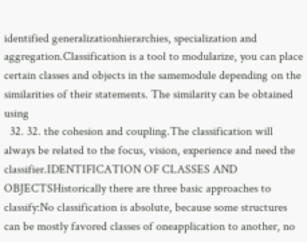identified generalizationhierarchies, specialization and aggregation.Classification is a tool to modularize, you can place certain classes and objects in the samemodule depending on the similarities of their statements. The similarity can be obtained using
  32. 32. the cohesion and coupling.The classification will always be related to the focus, vision, experience and need the classifier.IDENTIFICATION OF CLASSES AND OBJECTSHistorically there are three basic approaches to classify:No classification is absolute, because some structures can be mostly favored classes of oneapplication to another, no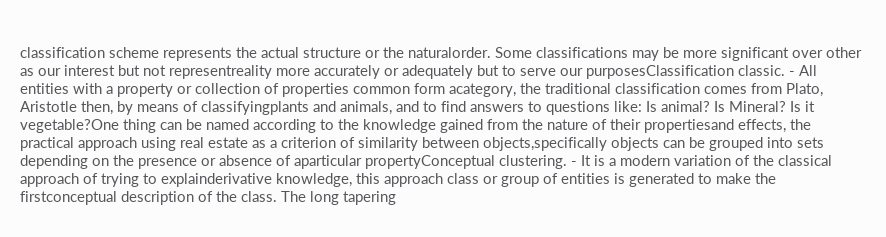classification scheme represents the actual structure or the naturalorder. Some classifications may be more significant over other as our interest but not representreality more accurately or adequately but to serve our purposesClassification classic. - All entities with a property or collection of properties common form acategory, the traditional classification comes from Plato, Aristotle then, by means of classifyingplants and animals, and to find answers to questions like: Is animal? Is Mineral? Is it vegetable?One thing can be named according to the knowledge gained from the nature of their propertiesand effects, the practical approach using real estate as a criterion of similarity between objects,specifically objects can be grouped into sets depending on the presence or absence of aparticular propertyConceptual clustering. - It is a modern variation of the classical approach of trying to explainderivative knowledge, this approach class or group of entities is generated to make the firstconceptual description of the class. The long tapering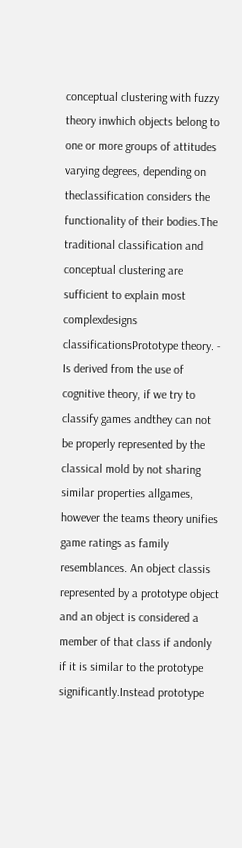conceptual clustering with fuzzy theory inwhich objects belong to one or more groups of attitudes varying degrees, depending on theclassification considers the functionality of their bodies.The traditional classification and conceptual clustering are sufficient to explain most complexdesigns classificationsPrototype theory. - Is derived from the use of cognitive theory, if we try to classify games andthey can not be properly represented by the classical mold by not sharing similar properties allgames, however the teams theory unifies game ratings as family resemblances. An object classis represented by a prototype object and an object is considered a member of that class if andonly if it is similar to the prototype significantly.Instead prototype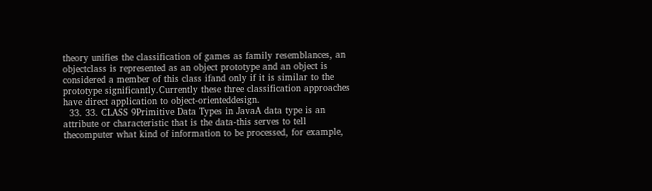theory unifies the classification of games as family resemblances, an objectclass is represented as an object prototype and an object is considered a member of this class ifand only if it is similar to the prototype significantly.Currently these three classification approaches have direct application to object-orienteddesign.
  33. 33. CLASS 9Primitive Data Types in JavaA data type is an attribute or characteristic that is the data-this serves to tell thecomputer what kind of information to be processed, for example,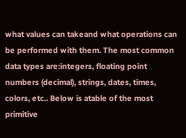what values can takeand what operations can be performed with them. The most common data types are:integers, floating point numbers (decimal), strings, dates, times, colors, etc.. Below is atable of the most primitive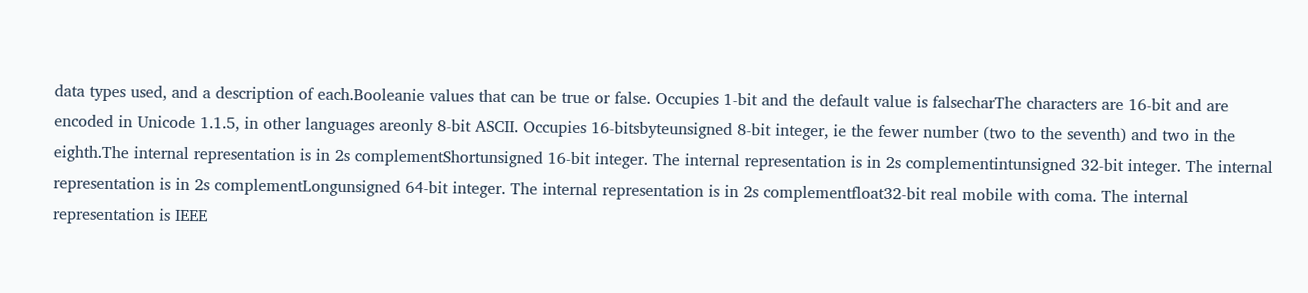data types used, and a description of each.Booleanie values that can be true or false. Occupies 1-bit and the default value is falsecharThe characters are 16-bit and are encoded in Unicode 1.1.5, in other languages areonly 8-bit ASCII. Occupies 16-bitsbyteunsigned 8-bit integer, ie the fewer number (two to the seventh) and two in the eighth.The internal representation is in 2s complementShortunsigned 16-bit integer. The internal representation is in 2s complementintunsigned 32-bit integer. The internal representation is in 2s complementLongunsigned 64-bit integer. The internal representation is in 2s complementfloat32-bit real mobile with coma. The internal representation is IEEE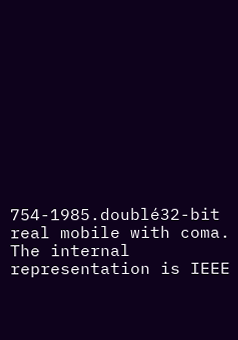754-1985.doublé32-bit real mobile with coma. The internal representation is IEEE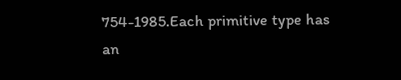754-1985.Each primitive type has an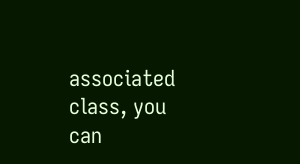associated class, you can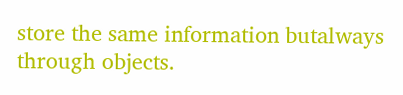store the same information butalways through objects.